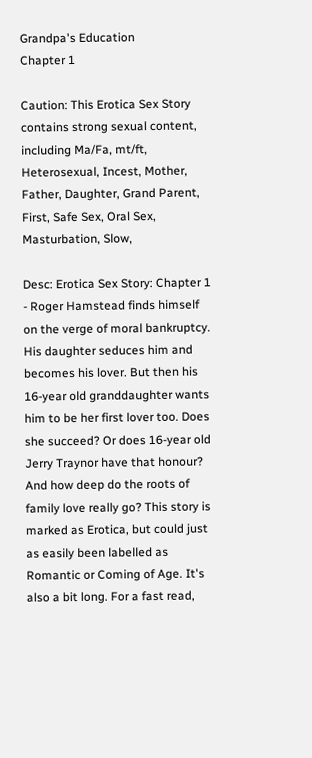Grandpa's Education
Chapter 1

Caution: This Erotica Sex Story contains strong sexual content, including Ma/Fa, mt/ft, Heterosexual, Incest, Mother, Father, Daughter, Grand Parent, First, Safe Sex, Oral Sex, Masturbation, Slow,

Desc: Erotica Sex Story: Chapter 1 - Roger Hamstead finds himself on the verge of moral bankruptcy. His daughter seduces him and becomes his lover. But then his 16-year old granddaughter wants him to be her first lover too. Does she succeed? Or does 16-year old Jerry Traynor have that honour? And how deep do the roots of family love really go? This story is marked as Erotica, but could just as easily been labelled as Romantic or Coming of Age. It's also a bit long. For a fast read,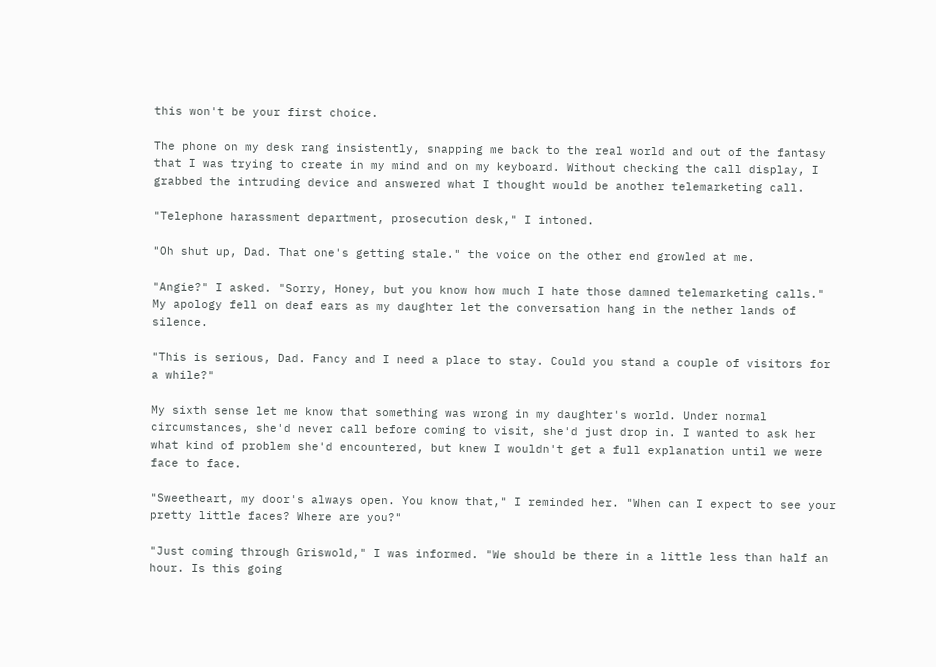this won't be your first choice.

The phone on my desk rang insistently, snapping me back to the real world and out of the fantasy that I was trying to create in my mind and on my keyboard. Without checking the call display, I grabbed the intruding device and answered what I thought would be another telemarketing call.

"Telephone harassment department, prosecution desk," I intoned.

"Oh shut up, Dad. That one's getting stale." the voice on the other end growled at me.

"Angie?" I asked. "Sorry, Honey, but you know how much I hate those damned telemarketing calls." My apology fell on deaf ears as my daughter let the conversation hang in the nether lands of silence.

"This is serious, Dad. Fancy and I need a place to stay. Could you stand a couple of visitors for a while?"

My sixth sense let me know that something was wrong in my daughter's world. Under normal circumstances, she'd never call before coming to visit, she'd just drop in. I wanted to ask her what kind of problem she'd encountered, but knew I wouldn't get a full explanation until we were face to face.

"Sweetheart, my door's always open. You know that," I reminded her. "When can I expect to see your pretty little faces? Where are you?"

"Just coming through Griswold," I was informed. "We should be there in a little less than half an hour. Is this going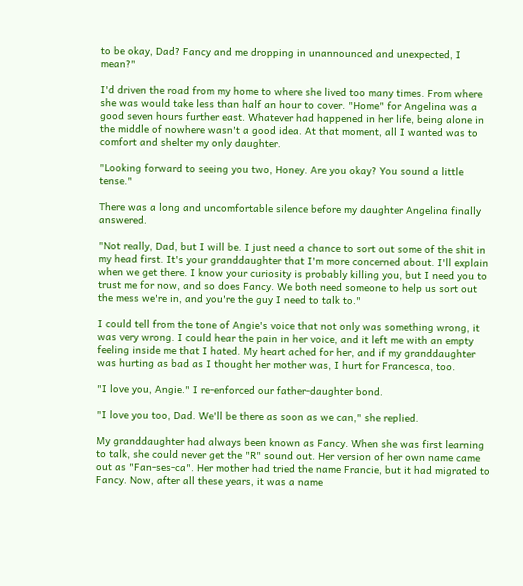to be okay, Dad? Fancy and me dropping in unannounced and unexpected, I mean?"

I'd driven the road from my home to where she lived too many times. From where she was would take less than half an hour to cover. "Home" for Angelina was a good seven hours further east. Whatever had happened in her life, being alone in the middle of nowhere wasn't a good idea. At that moment, all I wanted was to comfort and shelter my only daughter.

"Looking forward to seeing you two, Honey. Are you okay? You sound a little tense."

There was a long and uncomfortable silence before my daughter Angelina finally answered.

"Not really, Dad, but I will be. I just need a chance to sort out some of the shit in my head first. It's your granddaughter that I'm more concerned about. I'll explain when we get there. I know your curiosity is probably killing you, but I need you to trust me for now, and so does Fancy. We both need someone to help us sort out the mess we're in, and you're the guy I need to talk to."

I could tell from the tone of Angie's voice that not only was something wrong, it was very wrong. I could hear the pain in her voice, and it left me with an empty feeling inside me that I hated. My heart ached for her, and if my granddaughter was hurting as bad as I thought her mother was, I hurt for Francesca, too.

"I love you, Angie." I re-enforced our father-daughter bond.

"I love you too, Dad. We'll be there as soon as we can," she replied.

My granddaughter had always been known as Fancy. When she was first learning to talk, she could never get the "R" sound out. Her version of her own name came out as "Fan-ses-ca". Her mother had tried the name Francie, but it had migrated to Fancy. Now, after all these years, it was a name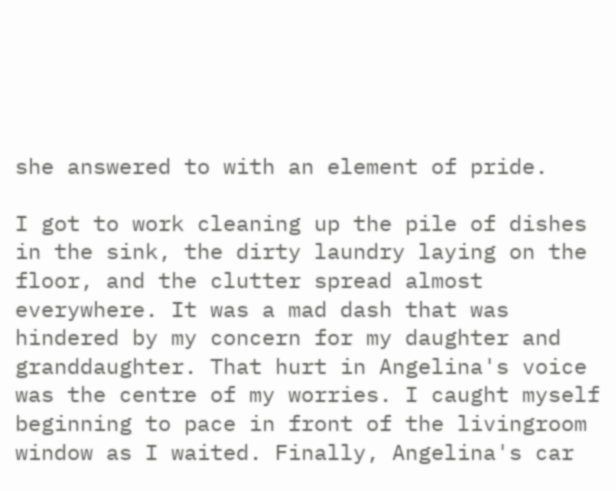she answered to with an element of pride.

I got to work cleaning up the pile of dishes in the sink, the dirty laundry laying on the floor, and the clutter spread almost everywhere. It was a mad dash that was hindered by my concern for my daughter and granddaughter. That hurt in Angelina's voice was the centre of my worries. I caught myself beginning to pace in front of the livingroom window as I waited. Finally, Angelina's car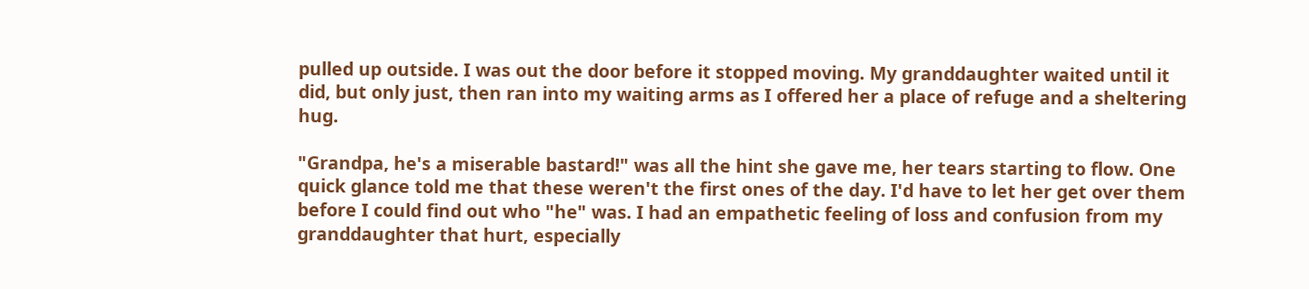pulled up outside. I was out the door before it stopped moving. My granddaughter waited until it did, but only just, then ran into my waiting arms as I offered her a place of refuge and a sheltering hug.

"Grandpa, he's a miserable bastard!" was all the hint she gave me, her tears starting to flow. One quick glance told me that these weren't the first ones of the day. I'd have to let her get over them before I could find out who "he" was. I had an empathetic feeling of loss and confusion from my granddaughter that hurt, especially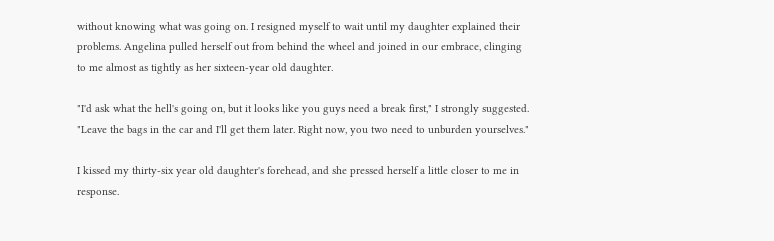without knowing what was going on. I resigned myself to wait until my daughter explained their problems. Angelina pulled herself out from behind the wheel and joined in our embrace, clinging to me almost as tightly as her sixteen-year old daughter.

"I'd ask what the hell's going on, but it looks like you guys need a break first," I strongly suggested. "Leave the bags in the car and I'll get them later. Right now, you two need to unburden yourselves."

I kissed my thirty-six year old daughter's forehead, and she pressed herself a little closer to me in response.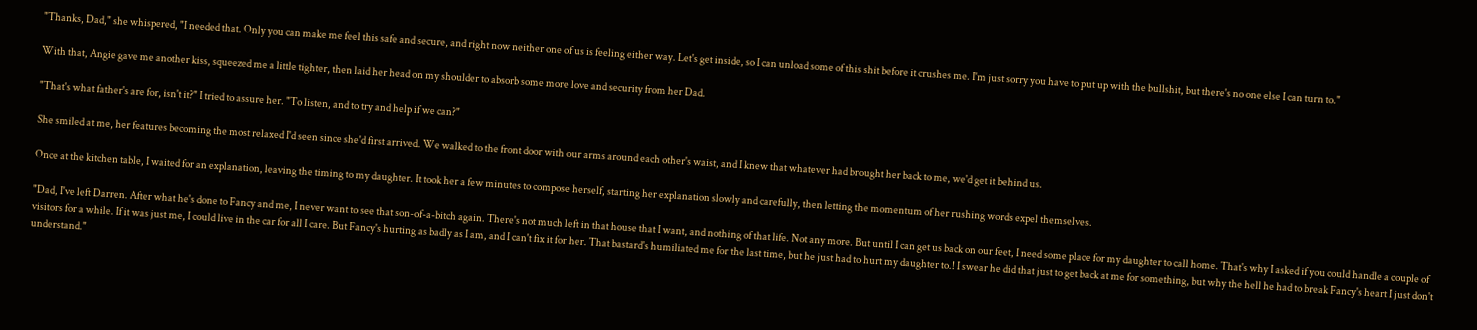"Thanks, Dad," she whispered, "I needed that. Only you can make me feel this safe and secure, and right now neither one of us is feeling either way. Let's get inside, so I can unload some of this shit before it crushes me. I'm just sorry you have to put up with the bullshit, but there's no one else I can turn to."

With that, Angie gave me another kiss, squeezed me a little tighter, then laid her head on my shoulder to absorb some more love and security from her Dad.

"That's what father's are for, isn't it?" I tried to assure her. "To listen, and to try and help if we can?"

She smiled at me, her features becoming the most relaxed I'd seen since she'd first arrived. We walked to the front door with our arms around each other's waist, and I knew that whatever had brought her back to me, we'd get it behind us.

Once at the kitchen table, I waited for an explanation, leaving the timing to my daughter. It took her a few minutes to compose herself, starting her explanation slowly and carefully, then letting the momentum of her rushing words expel themselves.

"Dad, I've left Darren. After what he's done to Fancy and me, I never want to see that son-of-a-bitch again. There's not much left in that house that I want, and nothing of that life. Not any more. But until I can get us back on our feet, I need some place for my daughter to call home. That's why I asked if you could handle a couple of visitors for a while. If it was just me, I could live in the car for all I care. But Fancy's hurting as badly as I am, and I can't fix it for her. That bastard's humiliated me for the last time, but he just had to hurt my daughter to.! I swear he did that just to get back at me for something, but why the hell he had to break Fancy's heart I just don't understand."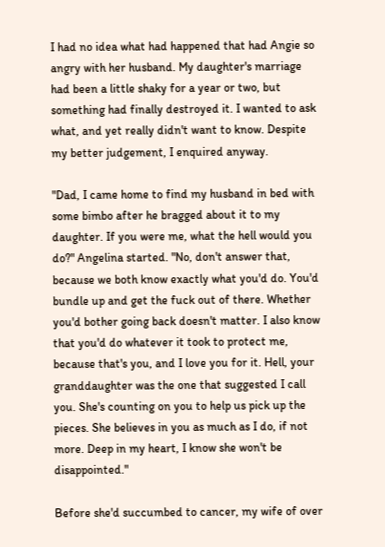I had no idea what had happened that had Angie so angry with her husband. My daughter's marriage had been a little shaky for a year or two, but something had finally destroyed it. I wanted to ask what, and yet really didn't want to know. Despite my better judgement, I enquired anyway.

"Dad, I came home to find my husband in bed with some bimbo after he bragged about it to my daughter. If you were me, what the hell would you do?" Angelina started. "No, don't answer that, because we both know exactly what you'd do. You'd bundle up and get the fuck out of there. Whether you'd bother going back doesn't matter. I also know that you'd do whatever it took to protect me, because that's you, and I love you for it. Hell, your granddaughter was the one that suggested I call you. She's counting on you to help us pick up the pieces. She believes in you as much as I do, if not more. Deep in my heart, I know she won't be disappointed."

Before she'd succumbed to cancer, my wife of over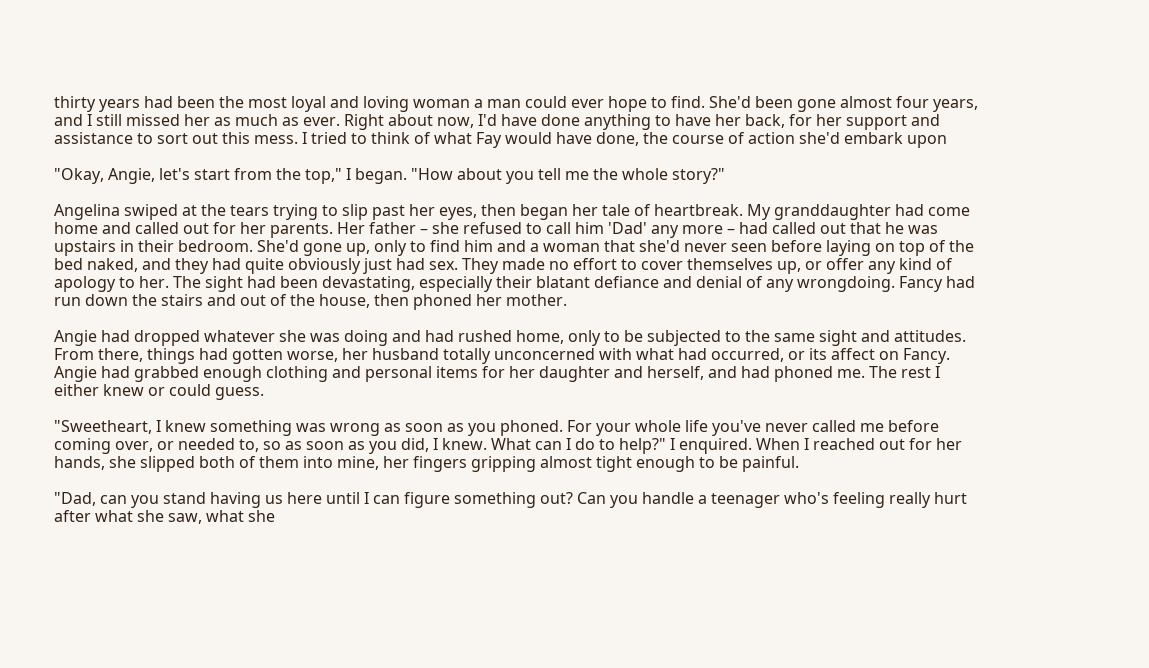thirty years had been the most loyal and loving woman a man could ever hope to find. She'd been gone almost four years, and I still missed her as much as ever. Right about now, I'd have done anything to have her back, for her support and assistance to sort out this mess. I tried to think of what Fay would have done, the course of action she'd embark upon

"Okay, Angie, let's start from the top," I began. "How about you tell me the whole story?"

Angelina swiped at the tears trying to slip past her eyes, then began her tale of heartbreak. My granddaughter had come home and called out for her parents. Her father – she refused to call him 'Dad' any more – had called out that he was upstairs in their bedroom. She'd gone up, only to find him and a woman that she'd never seen before laying on top of the bed naked, and they had quite obviously just had sex. They made no effort to cover themselves up, or offer any kind of apology to her. The sight had been devastating, especially their blatant defiance and denial of any wrongdoing. Fancy had run down the stairs and out of the house, then phoned her mother.

Angie had dropped whatever she was doing and had rushed home, only to be subjected to the same sight and attitudes. From there, things had gotten worse, her husband totally unconcerned with what had occurred, or its affect on Fancy. Angie had grabbed enough clothing and personal items for her daughter and herself, and had phoned me. The rest I either knew or could guess.

"Sweetheart, I knew something was wrong as soon as you phoned. For your whole life you've never called me before coming over, or needed to, so as soon as you did, I knew. What can I do to help?" I enquired. When I reached out for her hands, she slipped both of them into mine, her fingers gripping almost tight enough to be painful.

"Dad, can you stand having us here until I can figure something out? Can you handle a teenager who's feeling really hurt after what she saw, what she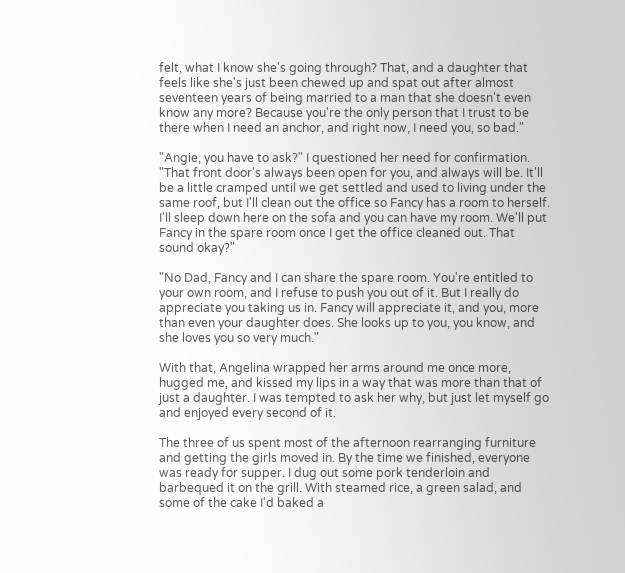felt, what I know she's going through? That, and a daughter that feels like she's just been chewed up and spat out after almost seventeen years of being married to a man that she doesn't even know any more? Because you're the only person that I trust to be there when I need an anchor, and right now, I need you, so bad."

"Angie, you have to ask?" I questioned her need for confirmation. "That front door's always been open for you, and always will be. It'll be a little cramped until we get settled and used to living under the same roof, but I'll clean out the office so Fancy has a room to herself. I'll sleep down here on the sofa and you can have my room. We'll put Fancy in the spare room once I get the office cleaned out. That sound okay?"

"No Dad, Fancy and I can share the spare room. You're entitled to your own room, and I refuse to push you out of it. But I really do appreciate you taking us in. Fancy will appreciate it, and you, more than even your daughter does. She looks up to you, you know, and she loves you so very much."

With that, Angelina wrapped her arms around me once more, hugged me, and kissed my lips in a way that was more than that of just a daughter. I was tempted to ask her why, but just let myself go and enjoyed every second of it.

The three of us spent most of the afternoon rearranging furniture and getting the girls moved in. By the time we finished, everyone was ready for supper. I dug out some pork tenderloin and barbequed it on the grill. With steamed rice, a green salad, and some of the cake I'd baked a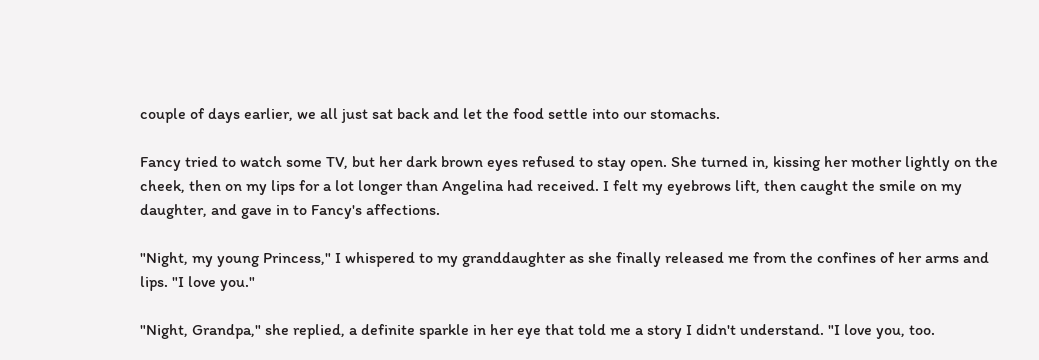couple of days earlier, we all just sat back and let the food settle into our stomachs.

Fancy tried to watch some TV, but her dark brown eyes refused to stay open. She turned in, kissing her mother lightly on the cheek, then on my lips for a lot longer than Angelina had received. I felt my eyebrows lift, then caught the smile on my daughter, and gave in to Fancy's affections.

"Night, my young Princess," I whispered to my granddaughter as she finally released me from the confines of her arms and lips. "I love you."

"Night, Grandpa," she replied, a definite sparkle in her eye that told me a story I didn't understand. "I love you, too.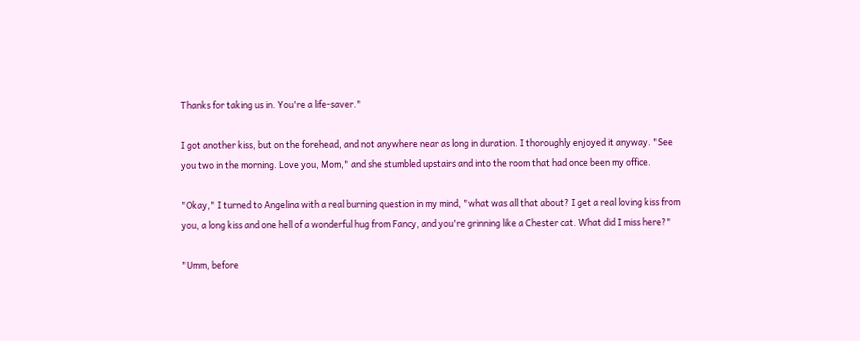Thanks for taking us in. You're a life-saver."

I got another kiss, but on the forehead, and not anywhere near as long in duration. I thoroughly enjoyed it anyway. "See you two in the morning. Love you, Mom," and she stumbled upstairs and into the room that had once been my office.

"Okay," I turned to Angelina with a real burning question in my mind, "what was all that about? I get a real loving kiss from you, a long kiss and one hell of a wonderful hug from Fancy, and you're grinning like a Chester cat. What did I miss here?"

"Umm, before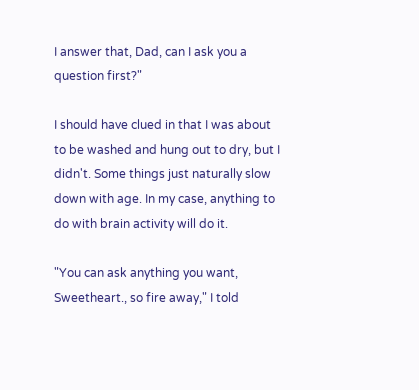I answer that, Dad, can I ask you a question first?"

I should have clued in that I was about to be washed and hung out to dry, but I didn't. Some things just naturally slow down with age. In my case, anything to do with brain activity will do it.

"You can ask anything you want, Sweetheart., so fire away," I told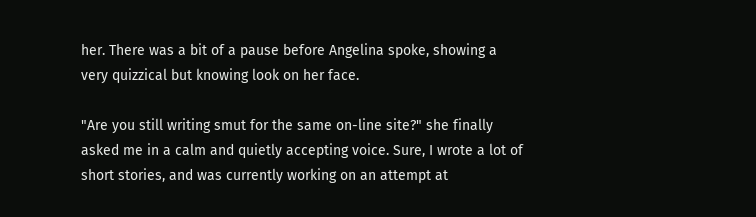her. There was a bit of a pause before Angelina spoke, showing a very quizzical but knowing look on her face.

"Are you still writing smut for the same on-line site?" she finally asked me in a calm and quietly accepting voice. Sure, I wrote a lot of short stories, and was currently working on an attempt at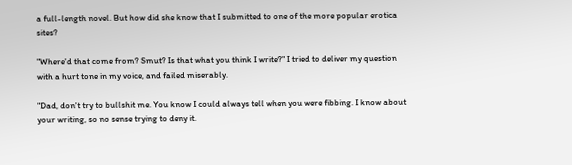a full-length novel. But how did she know that I submitted to one of the more popular erotica sites?

"Where'd that come from? Smut? Is that what you think I write?" I tried to deliver my question with a hurt tone in my voice, and failed miserably.

"Dad, don't try to bullshit me. You know I could always tell when you were fibbing. I know about your writing, so no sense trying to deny it.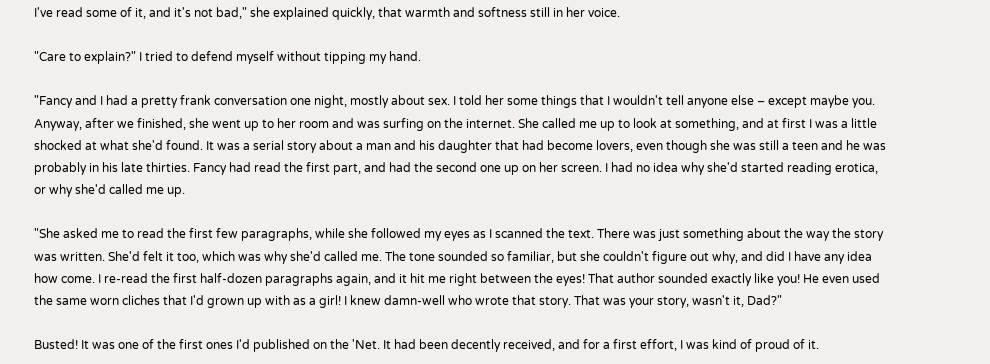I've read some of it, and it's not bad," she explained quickly, that warmth and softness still in her voice.

"Care to explain?" I tried to defend myself without tipping my hand.

"Fancy and I had a pretty frank conversation one night, mostly about sex. I told her some things that I wouldn't tell anyone else – except maybe you. Anyway, after we finished, she went up to her room and was surfing on the internet. She called me up to look at something, and at first I was a little shocked at what she'd found. It was a serial story about a man and his daughter that had become lovers, even though she was still a teen and he was probably in his late thirties. Fancy had read the first part, and had the second one up on her screen. I had no idea why she'd started reading erotica, or why she'd called me up.

"She asked me to read the first few paragraphs, while she followed my eyes as I scanned the text. There was just something about the way the story was written. She'd felt it too, which was why she'd called me. The tone sounded so familiar, but she couldn't figure out why, and did I have any idea how come. I re-read the first half-dozen paragraphs again, and it hit me right between the eyes! That author sounded exactly like you! He even used the same worn cliches that I'd grown up with as a girl! I knew damn-well who wrote that story. That was your story, wasn't it, Dad?"

Busted! It was one of the first ones I'd published on the 'Net. It had been decently received, and for a first effort, I was kind of proud of it.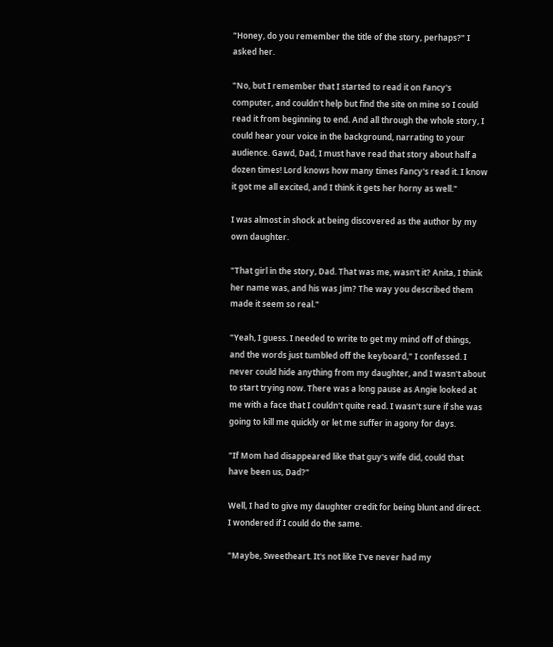"Honey, do you remember the title of the story, perhaps?" I asked her.

"No, but I remember that I started to read it on Fancy's computer, and couldn't help but find the site on mine so I could read it from beginning to end. And all through the whole story, I could hear your voice in the background, narrating to your audience. Gawd, Dad, I must have read that story about half a dozen times! Lord knows how many times Fancy's read it. I know it got me all excited, and I think it gets her horny as well."

I was almost in shock at being discovered as the author by my own daughter.

"That girl in the story, Dad. That was me, wasn't it? Anita, I think her name was, and his was Jim? The way you described them made it seem so real."

"Yeah, I guess. I needed to write to get my mind off of things, and the words just tumbled off the keyboard," I confessed. I never could hide anything from my daughter, and I wasn't about to start trying now. There was a long pause as Angie looked at me with a face that I couldn't quite read. I wasn't sure if she was going to kill me quickly or let me suffer in agony for days.

"If Mom had disappeared like that guy's wife did, could that have been us, Dad?"

Well, I had to give my daughter credit for being blunt and direct. I wondered if I could do the same.

"Maybe, Sweetheart. It's not like I've never had my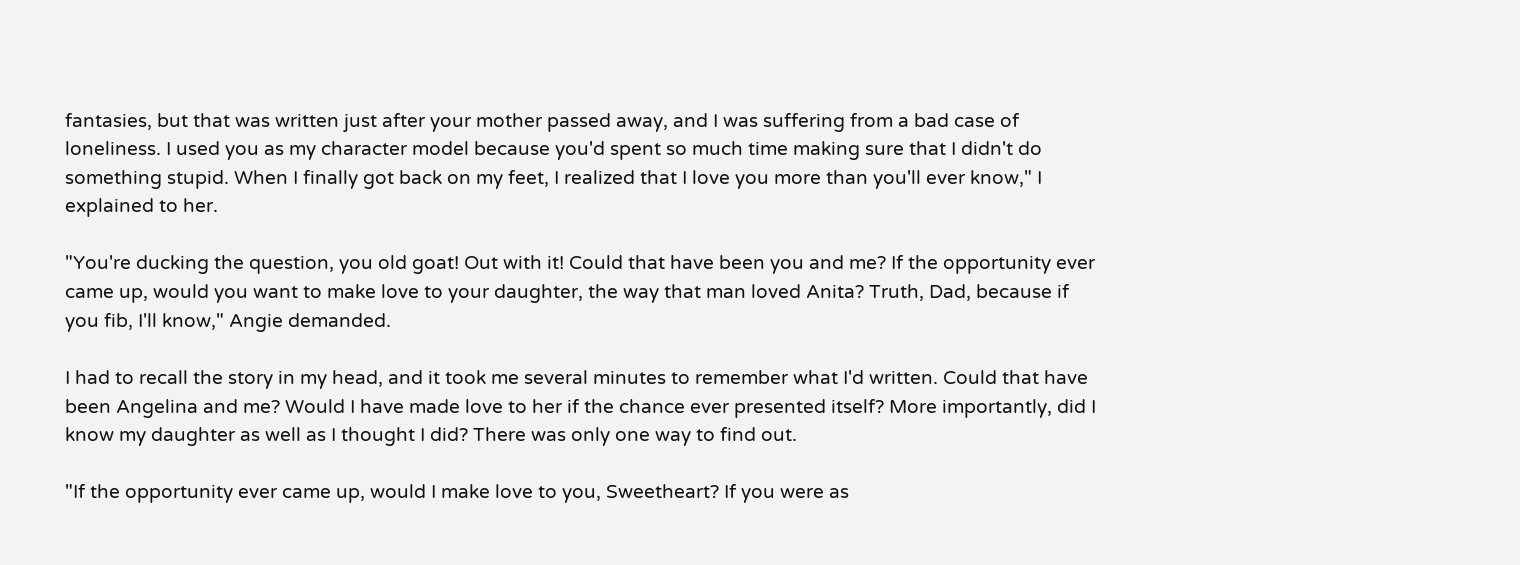fantasies, but that was written just after your mother passed away, and I was suffering from a bad case of loneliness. I used you as my character model because you'd spent so much time making sure that I didn't do something stupid. When I finally got back on my feet, I realized that I love you more than you'll ever know," I explained to her.

"You're ducking the question, you old goat! Out with it! Could that have been you and me? If the opportunity ever came up, would you want to make love to your daughter, the way that man loved Anita? Truth, Dad, because if you fib, I'll know," Angie demanded.

I had to recall the story in my head, and it took me several minutes to remember what I'd written. Could that have been Angelina and me? Would I have made love to her if the chance ever presented itself? More importantly, did I know my daughter as well as I thought I did? There was only one way to find out.

"If the opportunity ever came up, would I make love to you, Sweetheart? If you were as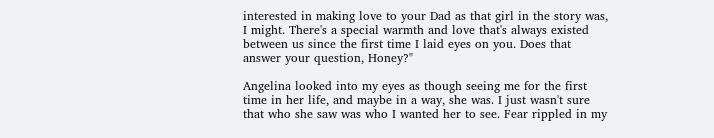interested in making love to your Dad as that girl in the story was, I might. There's a special warmth and love that's always existed between us since the first time I laid eyes on you. Does that answer your question, Honey?"

Angelina looked into my eyes as though seeing me for the first time in her life, and maybe in a way, she was. I just wasn't sure that who she saw was who I wanted her to see. Fear rippled in my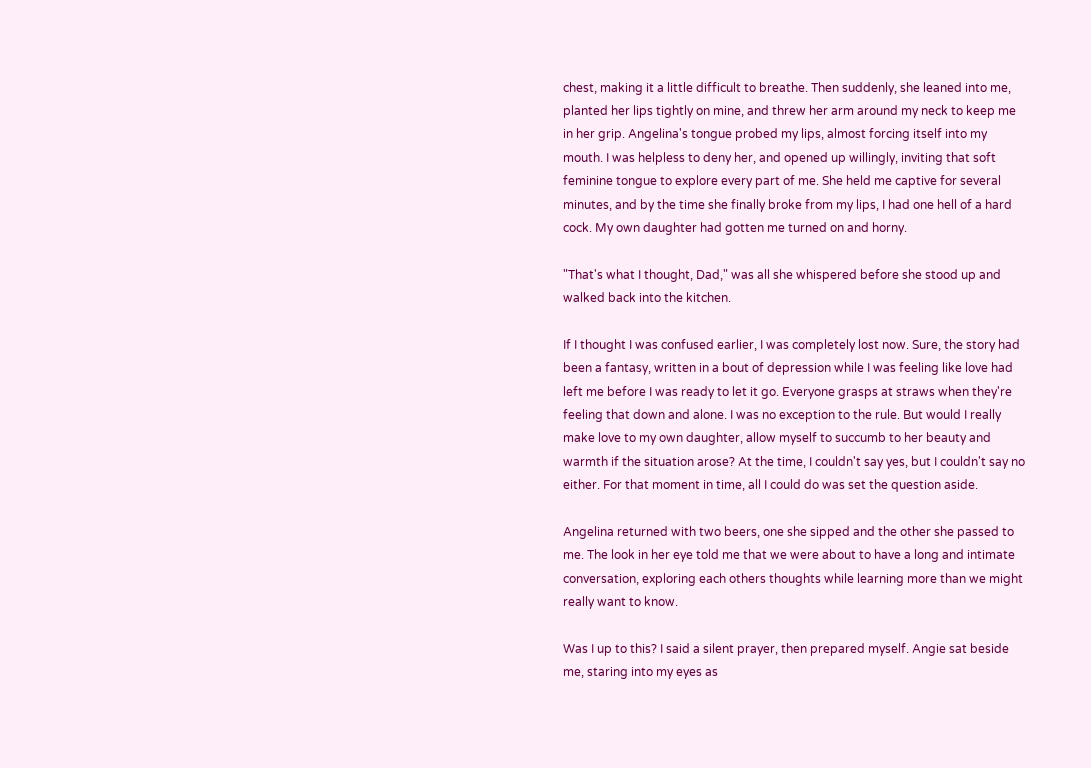chest, making it a little difficult to breathe. Then suddenly, she leaned into me, planted her lips tightly on mine, and threw her arm around my neck to keep me in her grip. Angelina's tongue probed my lips, almost forcing itself into my mouth. I was helpless to deny her, and opened up willingly, inviting that soft feminine tongue to explore every part of me. She held me captive for several minutes, and by the time she finally broke from my lips, I had one hell of a hard cock. My own daughter had gotten me turned on and horny.

"That's what I thought, Dad," was all she whispered before she stood up and walked back into the kitchen.

If I thought I was confused earlier, I was completely lost now. Sure, the story had been a fantasy, written in a bout of depression while I was feeling like love had left me before I was ready to let it go. Everyone grasps at straws when they're feeling that down and alone. I was no exception to the rule. But would I really make love to my own daughter, allow myself to succumb to her beauty and warmth if the situation arose? At the time, I couldn't say yes, but I couldn't say no either. For that moment in time, all I could do was set the question aside.

Angelina returned with two beers, one she sipped and the other she passed to me. The look in her eye told me that we were about to have a long and intimate conversation, exploring each others thoughts while learning more than we might really want to know.

Was I up to this? I said a silent prayer, then prepared myself. Angie sat beside me, staring into my eyes as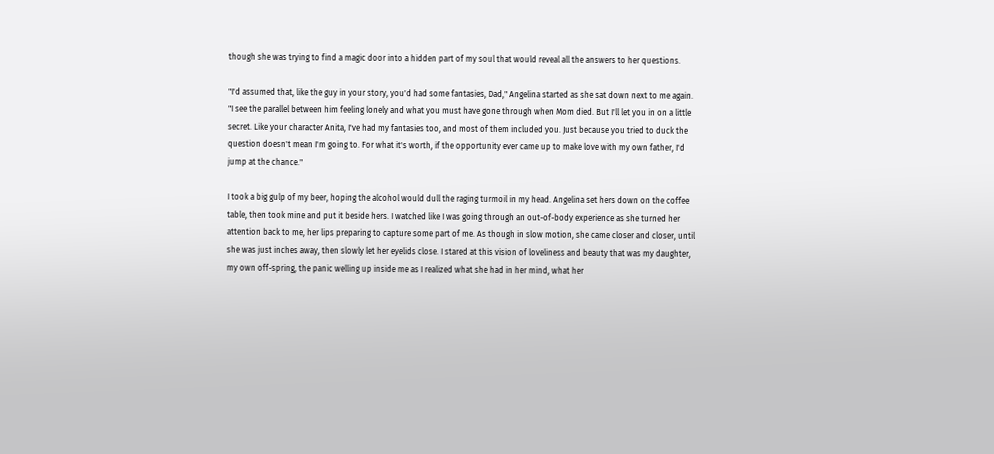though she was trying to find a magic door into a hidden part of my soul that would reveal all the answers to her questions.

"I'd assumed that, like the guy in your story, you'd had some fantasies, Dad," Angelina started as she sat down next to me again. "I see the parallel between him feeling lonely and what you must have gone through when Mom died. But I'll let you in on a little secret. Like your character Anita, I've had my fantasies too, and most of them included you. Just because you tried to duck the question doesn't mean I'm going to. For what it's worth, if the opportunity ever came up to make love with my own father, I'd jump at the chance."

I took a big gulp of my beer, hoping the alcohol would dull the raging turmoil in my head. Angelina set hers down on the coffee table, then took mine and put it beside hers. I watched like I was going through an out-of-body experience as she turned her attention back to me, her lips preparing to capture some part of me. As though in slow motion, she came closer and closer, until she was just inches away, then slowly let her eyelids close. I stared at this vision of loveliness and beauty that was my daughter, my own off-spring, the panic welling up inside me as I realized what she had in her mind, what her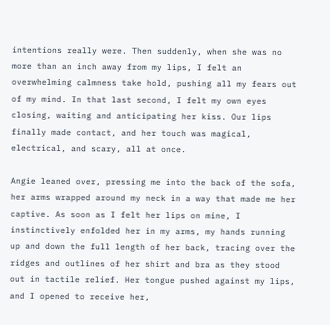intentions really were. Then suddenly, when she was no more than an inch away from my lips, I felt an overwhelming calmness take hold, pushing all my fears out of my mind. In that last second, I felt my own eyes closing, waiting and anticipating her kiss. Our lips finally made contact, and her touch was magical, electrical, and scary, all at once.

Angie leaned over, pressing me into the back of the sofa, her arms wrapped around my neck in a way that made me her captive. As soon as I felt her lips on mine, I instinctively enfolded her in my arms, my hands running up and down the full length of her back, tracing over the ridges and outlines of her shirt and bra as they stood out in tactile relief. Her tongue pushed against my lips, and I opened to receive her,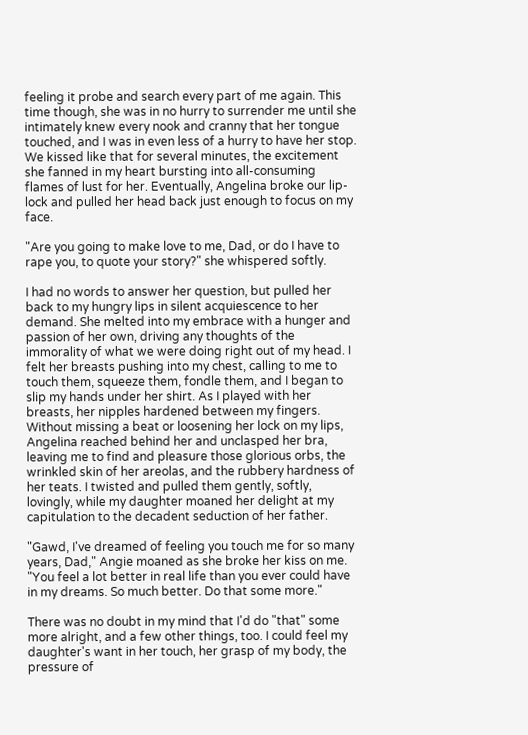feeling it probe and search every part of me again. This time though, she was in no hurry to surrender me until she intimately knew every nook and cranny that her tongue touched, and I was in even less of a hurry to have her stop. We kissed like that for several minutes, the excitement she fanned in my heart bursting into all-consuming flames of lust for her. Eventually, Angelina broke our lip-lock and pulled her head back just enough to focus on my face.

"Are you going to make love to me, Dad, or do I have to rape you, to quote your story?" she whispered softly.

I had no words to answer her question, but pulled her back to my hungry lips in silent acquiescence to her demand. She melted into my embrace with a hunger and passion of her own, driving any thoughts of the immorality of what we were doing right out of my head. I felt her breasts pushing into my chest, calling to me to touch them, squeeze them, fondle them, and I began to slip my hands under her shirt. As I played with her breasts, her nipples hardened between my fingers. Without missing a beat or loosening her lock on my lips, Angelina reached behind her and unclasped her bra, leaving me to find and pleasure those glorious orbs, the wrinkled skin of her areolas, and the rubbery hardness of her teats. I twisted and pulled them gently, softly, lovingly, while my daughter moaned her delight at my capitulation to the decadent seduction of her father.

"Gawd, I've dreamed of feeling you touch me for so many years, Dad," Angie moaned as she broke her kiss on me. "You feel a lot better in real life than you ever could have in my dreams. So much better. Do that some more."

There was no doubt in my mind that I'd do "that" some more alright, and a few other things, too. I could feel my daughter's want in her touch, her grasp of my body, the pressure of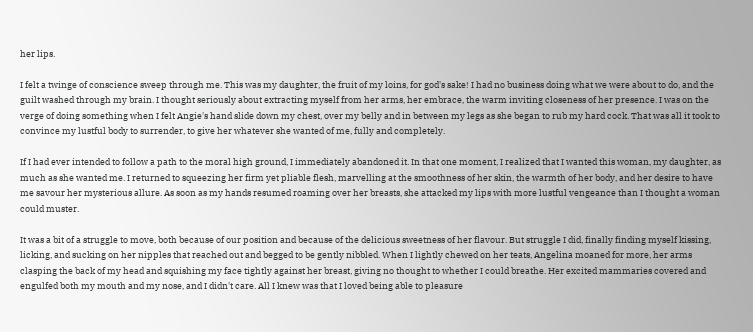her lips.

I felt a twinge of conscience sweep through me. This was my daughter, the fruit of my loins, for god's sake! I had no business doing what we were about to do, and the guilt washed through my brain. I thought seriously about extracting myself from her arms, her embrace, the warm inviting closeness of her presence. I was on the verge of doing something when I felt Angie's hand slide down my chest, over my belly and in between my legs as she began to rub my hard cock. That was all it took to convince my lustful body to surrender, to give her whatever she wanted of me, fully and completely.

If I had ever intended to follow a path to the moral high ground, I immediately abandoned it. In that one moment, I realized that I wanted this woman, my daughter, as much as she wanted me. I returned to squeezing her firm yet pliable flesh, marvelling at the smoothness of her skin, the warmth of her body, and her desire to have me savour her mysterious allure. As soon as my hands resumed roaming over her breasts, she attacked my lips with more lustful vengeance than I thought a woman could muster.

It was a bit of a struggle to move, both because of our position and because of the delicious sweetness of her flavour. But struggle I did, finally finding myself kissing, licking, and sucking on her nipples that reached out and begged to be gently nibbled. When I lightly chewed on her teats, Angelina moaned for more, her arms clasping the back of my head and squishing my face tightly against her breast, giving no thought to whether I could breathe. Her excited mammaries covered and engulfed both my mouth and my nose, and I didn't care. All I knew was that I loved being able to pleasure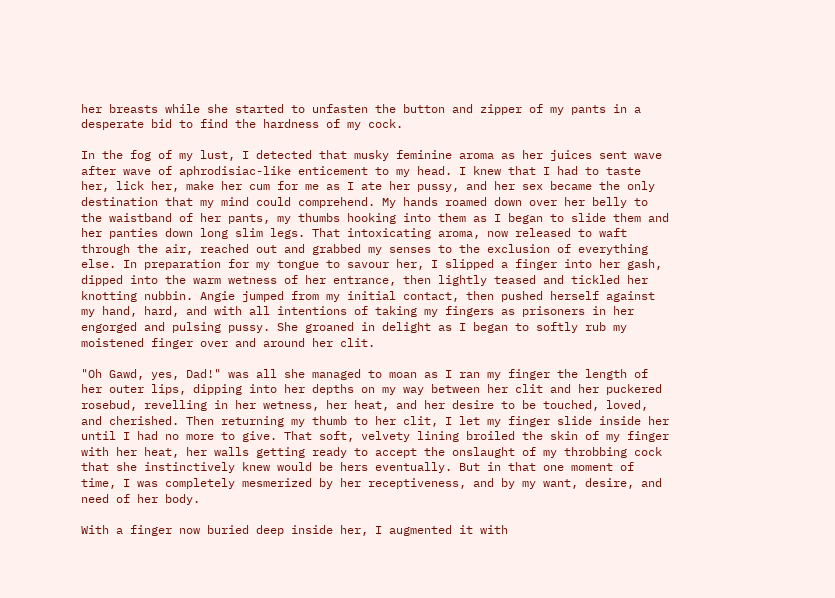her breasts while she started to unfasten the button and zipper of my pants in a desperate bid to find the hardness of my cock.

In the fog of my lust, I detected that musky feminine aroma as her juices sent wave after wave of aphrodisiac-like enticement to my head. I knew that I had to taste her, lick her, make her cum for me as I ate her pussy, and her sex became the only destination that my mind could comprehend. My hands roamed down over her belly to the waistband of her pants, my thumbs hooking into them as I began to slide them and her panties down long slim legs. That intoxicating aroma, now released to waft through the air, reached out and grabbed my senses to the exclusion of everything else. In preparation for my tongue to savour her, I slipped a finger into her gash, dipped into the warm wetness of her entrance, then lightly teased and tickled her knotting nubbin. Angie jumped from my initial contact, then pushed herself against my hand, hard, and with all intentions of taking my fingers as prisoners in her engorged and pulsing pussy. She groaned in delight as I began to softly rub my moistened finger over and around her clit.

"Oh Gawd, yes, Dad!" was all she managed to moan as I ran my finger the length of her outer lips, dipping into her depths on my way between her clit and her puckered rosebud, revelling in her wetness, her heat, and her desire to be touched, loved, and cherished. Then returning my thumb to her clit, I let my finger slide inside her until I had no more to give. That soft, velvety lining broiled the skin of my finger with her heat, her walls getting ready to accept the onslaught of my throbbing cock that she instinctively knew would be hers eventually. But in that one moment of time, I was completely mesmerized by her receptiveness, and by my want, desire, and need of her body.

With a finger now buried deep inside her, I augmented it with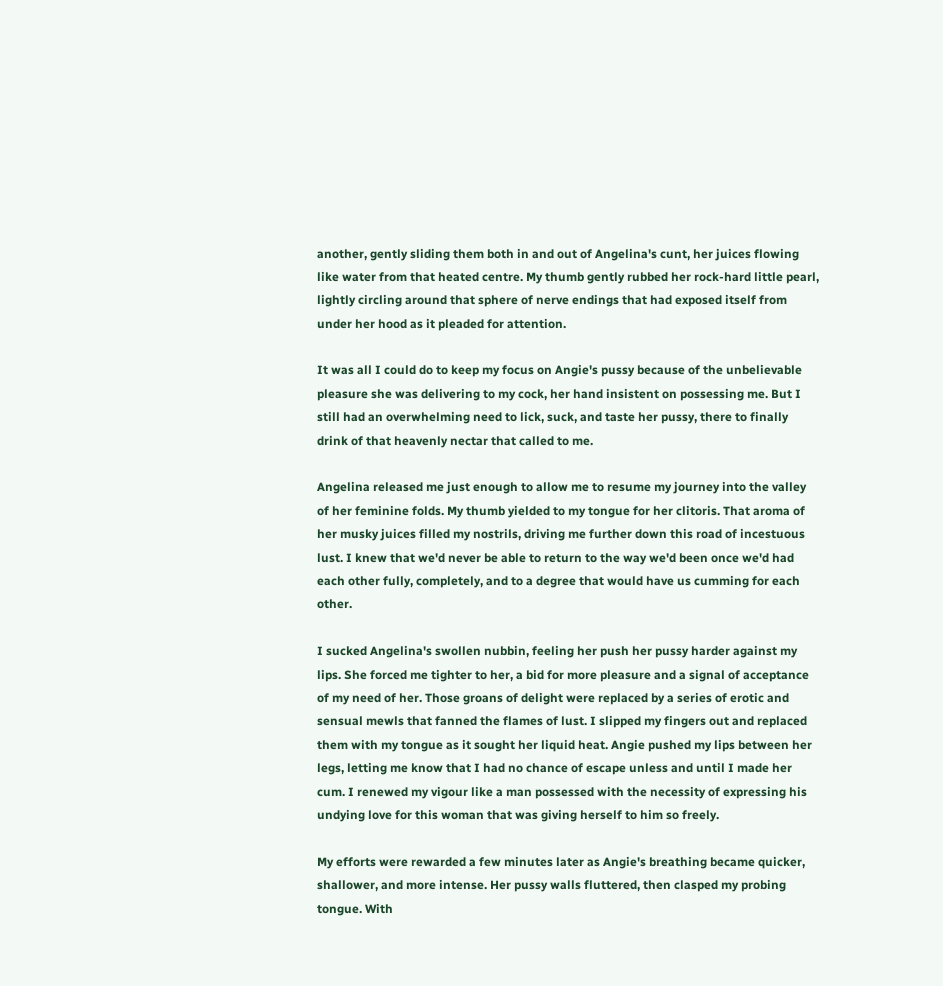another, gently sliding them both in and out of Angelina's cunt, her juices flowing like water from that heated centre. My thumb gently rubbed her rock-hard little pearl, lightly circling around that sphere of nerve endings that had exposed itself from under her hood as it pleaded for attention.

It was all I could do to keep my focus on Angie's pussy because of the unbelievable pleasure she was delivering to my cock, her hand insistent on possessing me. But I still had an overwhelming need to lick, suck, and taste her pussy, there to finally drink of that heavenly nectar that called to me.

Angelina released me just enough to allow me to resume my journey into the valley of her feminine folds. My thumb yielded to my tongue for her clitoris. That aroma of her musky juices filled my nostrils, driving me further down this road of incestuous lust. I knew that we'd never be able to return to the way we'd been once we'd had each other fully, completely, and to a degree that would have us cumming for each other.

I sucked Angelina's swollen nubbin, feeling her push her pussy harder against my lips. She forced me tighter to her, a bid for more pleasure and a signal of acceptance of my need of her. Those groans of delight were replaced by a series of erotic and sensual mewls that fanned the flames of lust. I slipped my fingers out and replaced them with my tongue as it sought her liquid heat. Angie pushed my lips between her legs, letting me know that I had no chance of escape unless and until I made her cum. I renewed my vigour like a man possessed with the necessity of expressing his undying love for this woman that was giving herself to him so freely.

My efforts were rewarded a few minutes later as Angie's breathing became quicker, shallower, and more intense. Her pussy walls fluttered, then clasped my probing tongue. With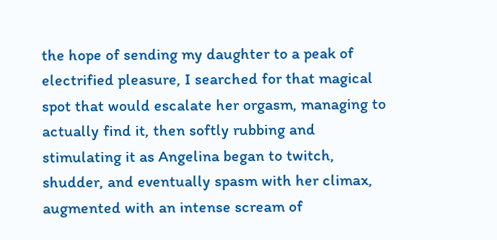the hope of sending my daughter to a peak of electrified pleasure, I searched for that magical spot that would escalate her orgasm, managing to actually find it, then softly rubbing and stimulating it as Angelina began to twitch, shudder, and eventually spasm with her climax, augmented with an intense scream of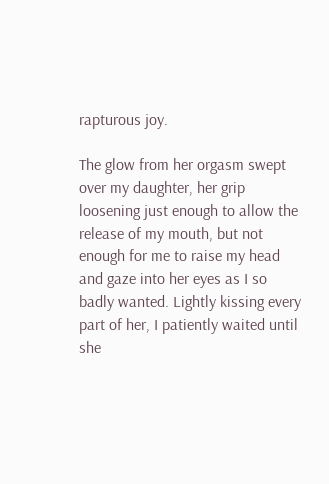rapturous joy.

The glow from her orgasm swept over my daughter, her grip loosening just enough to allow the release of my mouth, but not enough for me to raise my head and gaze into her eyes as I so badly wanted. Lightly kissing every part of her, I patiently waited until she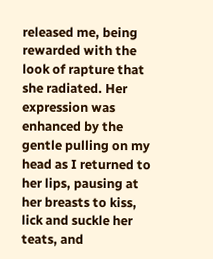released me, being rewarded with the look of rapture that she radiated. Her expression was enhanced by the gentle pulling on my head as I returned to her lips, pausing at her breasts to kiss, lick and suckle her teats, and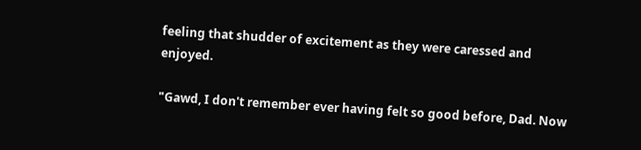feeling that shudder of excitement as they were caressed and enjoyed.

"Gawd, I don't remember ever having felt so good before, Dad. Now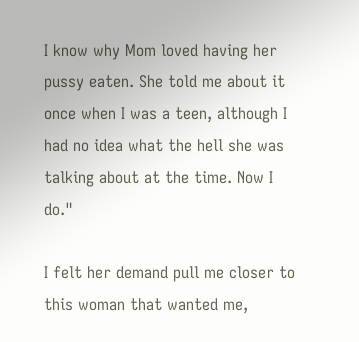I know why Mom loved having her pussy eaten. She told me about it once when I was a teen, although I had no idea what the hell she was talking about at the time. Now I do."

I felt her demand pull me closer to this woman that wanted me,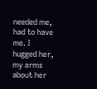needed me, had to have me. I hugged her, my arms about her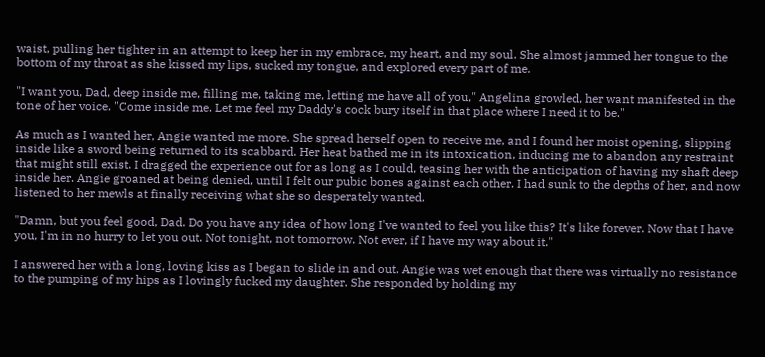waist, pulling her tighter in an attempt to keep her in my embrace, my heart, and my soul. She almost jammed her tongue to the bottom of my throat as she kissed my lips, sucked my tongue, and explored every part of me.

"I want you, Dad, deep inside me, filling me, taking me, letting me have all of you," Angelina growled, her want manifested in the tone of her voice. "Come inside me. Let me feel my Daddy's cock bury itself in that place where I need it to be."

As much as I wanted her, Angie wanted me more. She spread herself open to receive me, and I found her moist opening, slipping inside like a sword being returned to its scabbard. Her heat bathed me in its intoxication, inducing me to abandon any restraint that might still exist. I dragged the experience out for as long as I could, teasing her with the anticipation of having my shaft deep inside her. Angie groaned at being denied, until I felt our pubic bones against each other. I had sunk to the depths of her, and now listened to her mewls at finally receiving what she so desperately wanted.

"Damn, but you feel good, Dad. Do you have any idea of how long I've wanted to feel you like this? It's like forever. Now that I have you, I'm in no hurry to let you out. Not tonight, not tomorrow. Not ever, if I have my way about it."

I answered her with a long, loving kiss as I began to slide in and out. Angie was wet enough that there was virtually no resistance to the pumping of my hips as I lovingly fucked my daughter. She responded by holding my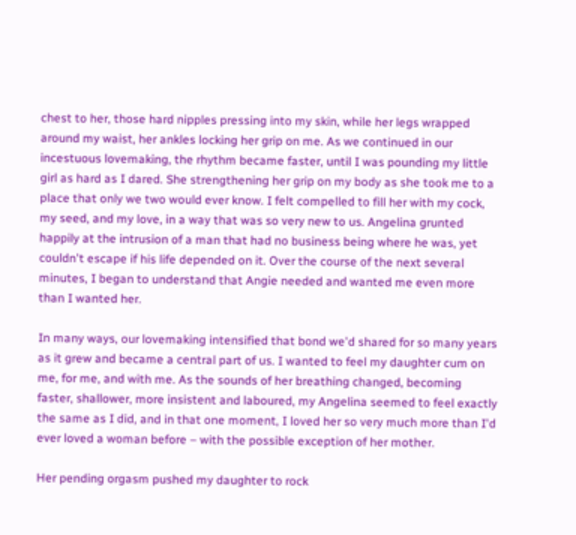chest to her, those hard nipples pressing into my skin, while her legs wrapped around my waist, her ankles locking her grip on me. As we continued in our incestuous lovemaking, the rhythm became faster, until I was pounding my little girl as hard as I dared. She strengthening her grip on my body as she took me to a place that only we two would ever know. I felt compelled to fill her with my cock, my seed, and my love, in a way that was so very new to us. Angelina grunted happily at the intrusion of a man that had no business being where he was, yet couldn't escape if his life depended on it. Over the course of the next several minutes, I began to understand that Angie needed and wanted me even more than I wanted her.

In many ways, our lovemaking intensified that bond we'd shared for so many years as it grew and became a central part of us. I wanted to feel my daughter cum on me, for me, and with me. As the sounds of her breathing changed, becoming faster, shallower, more insistent and laboured, my Angelina seemed to feel exactly the same as I did, and in that one moment, I loved her so very much more than I'd ever loved a woman before – with the possible exception of her mother.

Her pending orgasm pushed my daughter to rock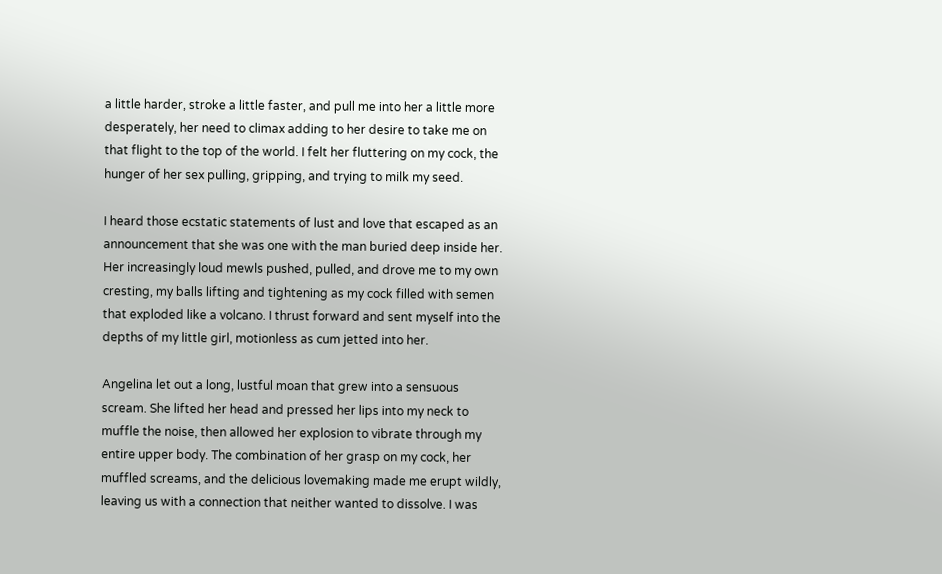a little harder, stroke a little faster, and pull me into her a little more desperately, her need to climax adding to her desire to take me on that flight to the top of the world. I felt her fluttering on my cock, the hunger of her sex pulling, gripping, and trying to milk my seed.

I heard those ecstatic statements of lust and love that escaped as an announcement that she was one with the man buried deep inside her. Her increasingly loud mewls pushed, pulled, and drove me to my own cresting, my balls lifting and tightening as my cock filled with semen that exploded like a volcano. I thrust forward and sent myself into the depths of my little girl, motionless as cum jetted into her.

Angelina let out a long, lustful moan that grew into a sensuous scream. She lifted her head and pressed her lips into my neck to muffle the noise, then allowed her explosion to vibrate through my entire upper body. The combination of her grasp on my cock, her muffled screams, and the delicious lovemaking made me erupt wildly, leaving us with a connection that neither wanted to dissolve. I was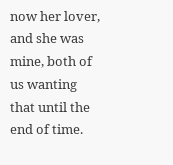now her lover, and she was mine, both of us wanting that until the end of time.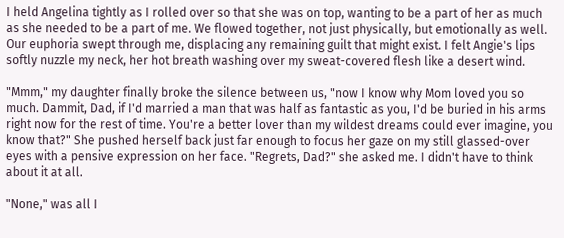I held Angelina tightly as I rolled over so that she was on top, wanting to be a part of her as much as she needed to be a part of me. We flowed together, not just physically, but emotionally as well. Our euphoria swept through me, displacing any remaining guilt that might exist. I felt Angie's lips softly nuzzle my neck, her hot breath washing over my sweat-covered flesh like a desert wind.

"Mmm," my daughter finally broke the silence between us, "now I know why Mom loved you so much. Dammit, Dad, if I'd married a man that was half as fantastic as you, I'd be buried in his arms right now for the rest of time. You're a better lover than my wildest dreams could ever imagine, you know that?" She pushed herself back just far enough to focus her gaze on my still glassed-over eyes with a pensive expression on her face. "Regrets, Dad?" she asked me. I didn't have to think about it at all.

"None," was all I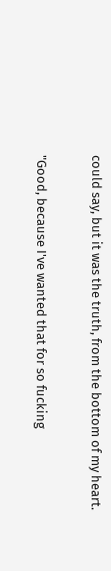could say, but it was the truth, from the bottom of my heart.

"Good, because I've wanted that for so fucking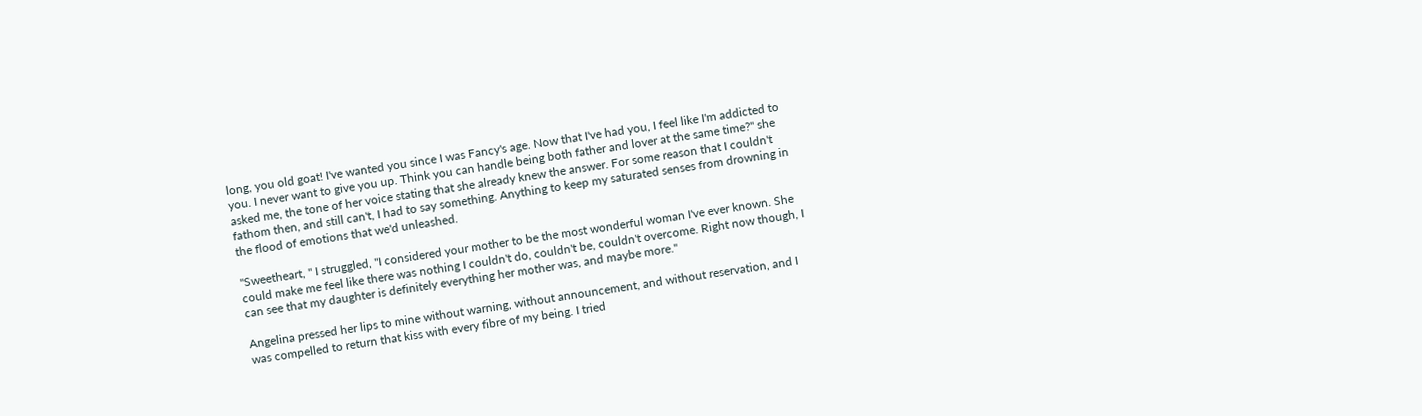long, you old goat! I've wanted you since I was Fancy's age. Now that I've had you, I feel like I'm addicted to you. I never want to give you up. Think you can handle being both father and lover at the same time?" she asked me, the tone of her voice stating that she already knew the answer. For some reason that I couldn't fathom then, and still can't, I had to say something. Anything to keep my saturated senses from drowning in the flood of emotions that we'd unleashed.

"Sweetheart, " I struggled, "I considered your mother to be the most wonderful woman I've ever known. She could make me feel like there was nothing I couldn't do, couldn't be, couldn't overcome. Right now though, I can see that my daughter is definitely everything her mother was, and maybe more."

Angelina pressed her lips to mine without warning, without announcement, and without reservation, and I was compelled to return that kiss with every fibre of my being. I tried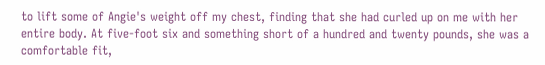to lift some of Angie's weight off my chest, finding that she had curled up on me with her entire body. At five-foot six and something short of a hundred and twenty pounds, she was a comfortable fit,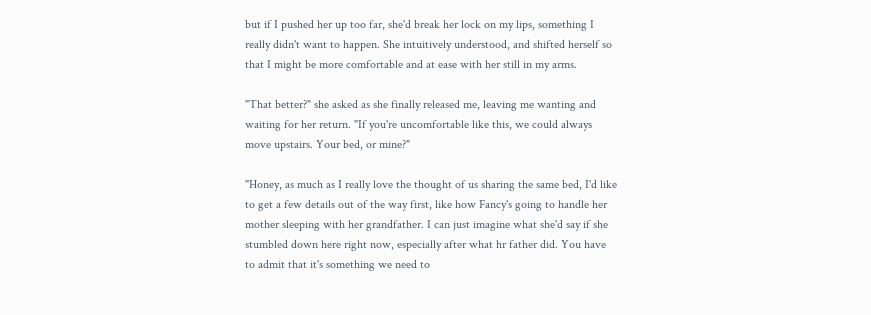but if I pushed her up too far, she'd break her lock on my lips, something I really didn't want to happen. She intuitively understood, and shifted herself so that I might be more comfortable and at ease with her still in my arms.

"That better?" she asked as she finally released me, leaving me wanting and waiting for her return. "If you're uncomfortable like this, we could always move upstairs. Your bed, or mine?"

"Honey, as much as I really love the thought of us sharing the same bed, I'd like to get a few details out of the way first, like how Fancy's going to handle her mother sleeping with her grandfather. I can just imagine what she'd say if she stumbled down here right now, especially after what hr father did. You have to admit that it's something we need to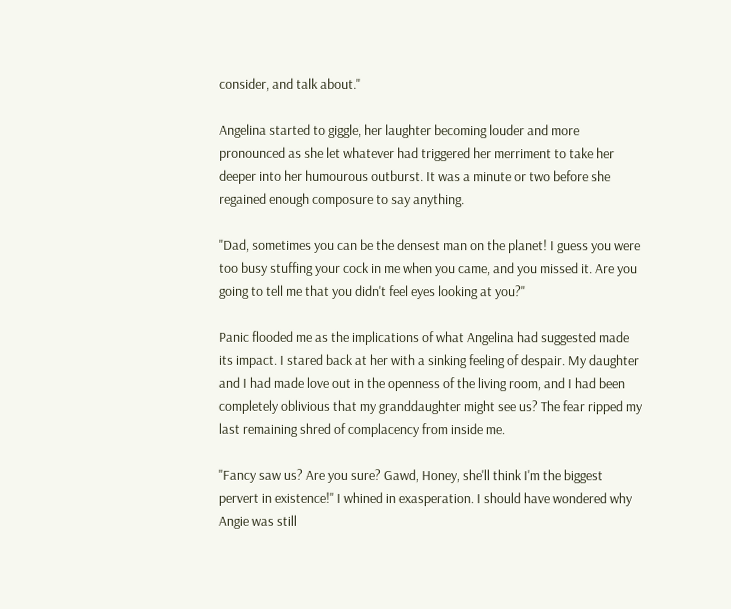consider, and talk about."

Angelina started to giggle, her laughter becoming louder and more pronounced as she let whatever had triggered her merriment to take her deeper into her humourous outburst. It was a minute or two before she regained enough composure to say anything.

"Dad, sometimes you can be the densest man on the planet! I guess you were too busy stuffing your cock in me when you came, and you missed it. Are you going to tell me that you didn't feel eyes looking at you?"

Panic flooded me as the implications of what Angelina had suggested made its impact. I stared back at her with a sinking feeling of despair. My daughter and I had made love out in the openness of the living room, and I had been completely oblivious that my granddaughter might see us? The fear ripped my last remaining shred of complacency from inside me.

"Fancy saw us? Are you sure? Gawd, Honey, she'll think I'm the biggest pervert in existence!" I whined in exasperation. I should have wondered why Angie was still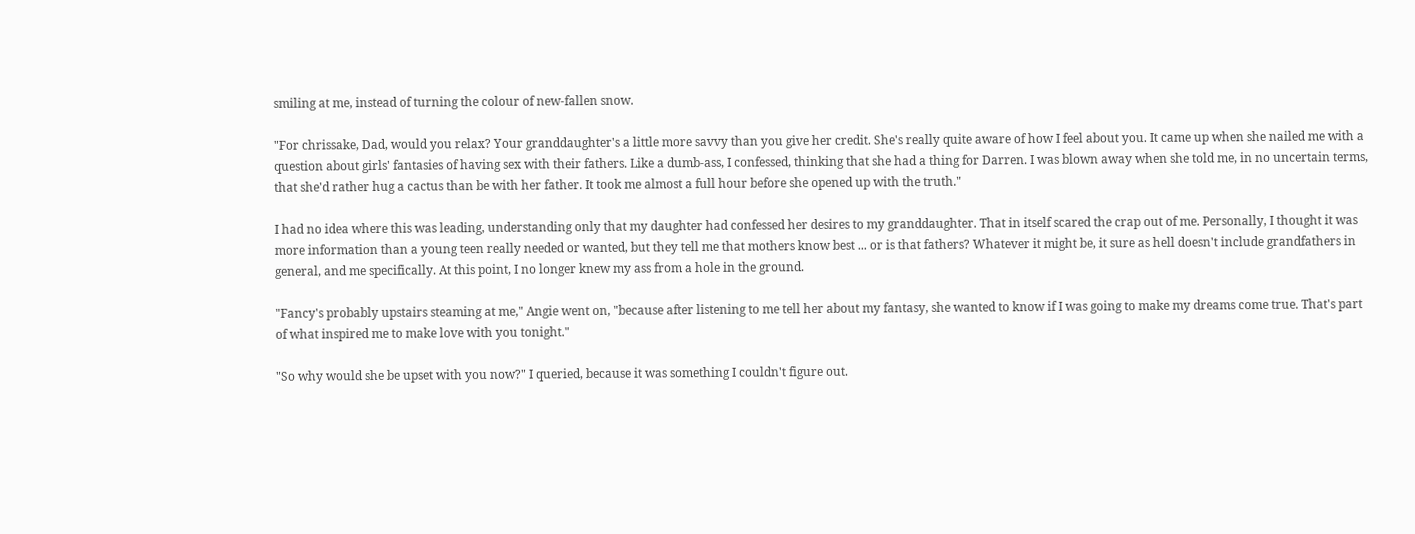smiling at me, instead of turning the colour of new-fallen snow.

"For chrissake, Dad, would you relax? Your granddaughter's a little more savvy than you give her credit. She's really quite aware of how I feel about you. It came up when she nailed me with a question about girls' fantasies of having sex with their fathers. Like a dumb-ass, I confessed, thinking that she had a thing for Darren. I was blown away when she told me, in no uncertain terms, that she'd rather hug a cactus than be with her father. It took me almost a full hour before she opened up with the truth."

I had no idea where this was leading, understanding only that my daughter had confessed her desires to my granddaughter. That in itself scared the crap out of me. Personally, I thought it was more information than a young teen really needed or wanted, but they tell me that mothers know best ... or is that fathers? Whatever it might be, it sure as hell doesn't include grandfathers in general, and me specifically. At this point, I no longer knew my ass from a hole in the ground.

"Fancy's probably upstairs steaming at me," Angie went on, "because after listening to me tell her about my fantasy, she wanted to know if I was going to make my dreams come true. That's part of what inspired me to make love with you tonight."

"So why would she be upset with you now?" I queried, because it was something I couldn't figure out.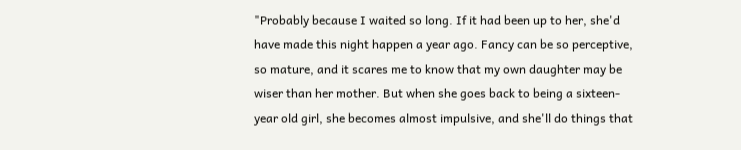"Probably because I waited so long. If it had been up to her, she'd have made this night happen a year ago. Fancy can be so perceptive, so mature, and it scares me to know that my own daughter may be wiser than her mother. But when she goes back to being a sixteen-year old girl, she becomes almost impulsive, and she'll do things that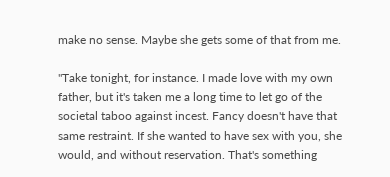make no sense. Maybe she gets some of that from me.

"Take tonight, for instance. I made love with my own father, but it's taken me a long time to let go of the societal taboo against incest. Fancy doesn't have that same restraint. If she wanted to have sex with you, she would, and without reservation. That's something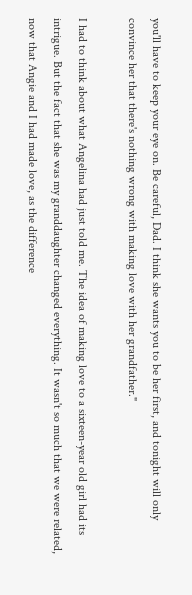you'll have to keep your eye on. Be careful, Dad. I think she wants you to be her first, and tonight will only convince her that there's nothing wrong with making love with her grandfather."

I had to think about what Angelina had just told me. The idea of making love to a sixteen-year old girl had its intrigue. But the fact that she was my granddaughter changed everything. It wasn't so much that we were related, now that Angie and I had made love, as the difference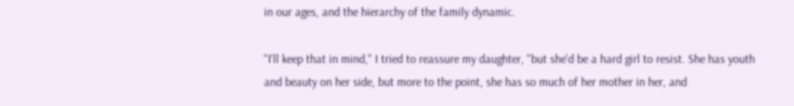in our ages, and the hierarchy of the family dynamic.

"I'll keep that in mind," I tried to reassure my daughter, "but she'd be a hard girl to resist. She has youth and beauty on her side, but more to the point, she has so much of her mother in her, and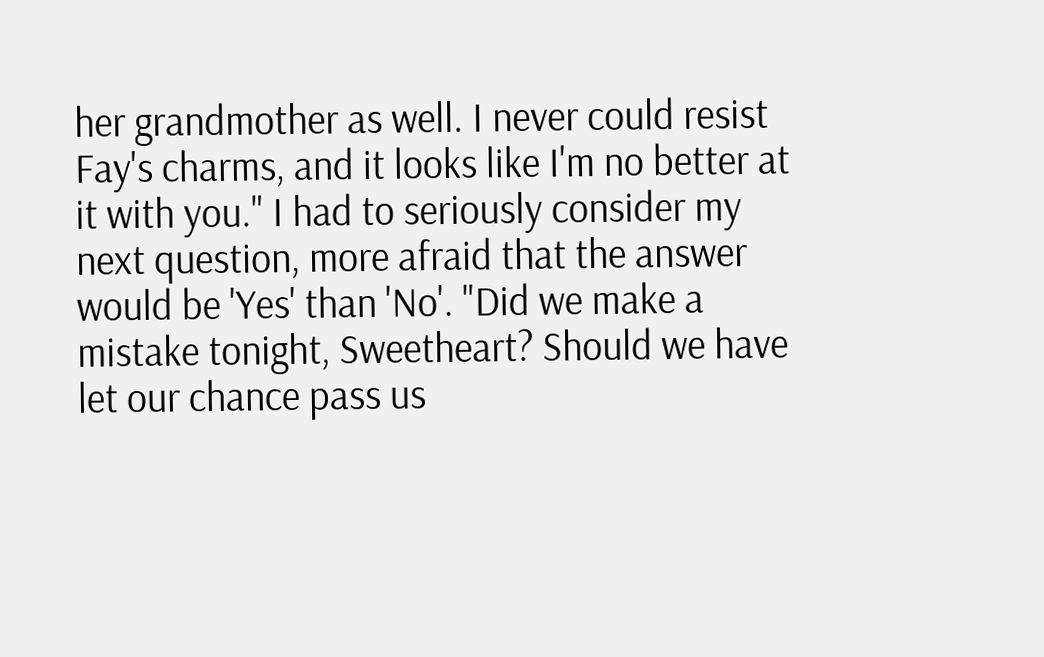her grandmother as well. I never could resist Fay's charms, and it looks like I'm no better at it with you." I had to seriously consider my next question, more afraid that the answer would be 'Yes' than 'No'. "Did we make a mistake tonight, Sweetheart? Should we have let our chance pass us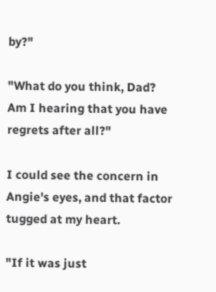by?"

"What do you think, Dad? Am I hearing that you have regrets after all?"

I could see the concern in Angie's eyes, and that factor tugged at my heart.

"If it was just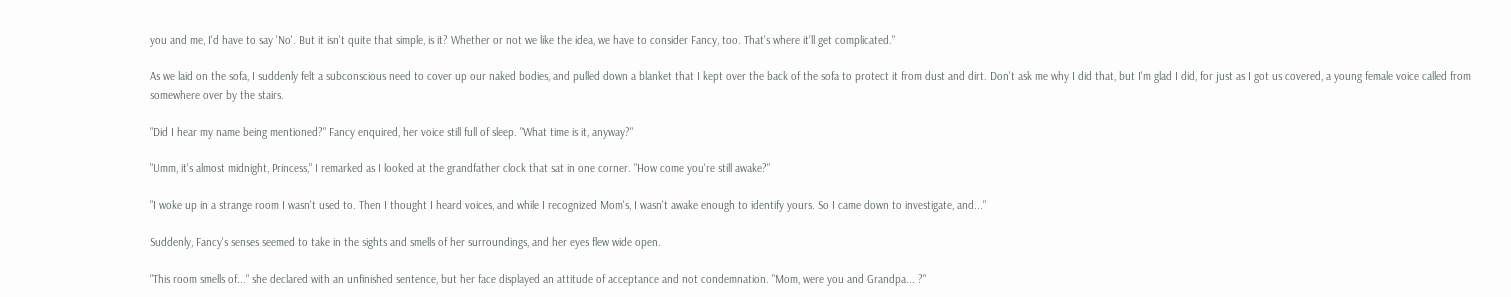you and me, I'd have to say 'No'. But it isn't quite that simple, is it? Whether or not we like the idea, we have to consider Fancy, too. That's where it'll get complicated."

As we laid on the sofa, I suddenly felt a subconscious need to cover up our naked bodies, and pulled down a blanket that I kept over the back of the sofa to protect it from dust and dirt. Don't ask me why I did that, but I'm glad I did, for just as I got us covered, a young female voice called from somewhere over by the stairs.

"Did I hear my name being mentioned?" Fancy enquired, her voice still full of sleep. "What time is it, anyway?"

"Umm, it's almost midnight, Princess," I remarked as I looked at the grandfather clock that sat in one corner. "How come you're still awake?"

"I woke up in a strange room I wasn't used to. Then I thought I heard voices, and while I recognized Mom's, I wasn't awake enough to identify yours. So I came down to investigate, and..."

Suddenly, Fancy's senses seemed to take in the sights and smells of her surroundings, and her eyes flew wide open.

"This room smells of..." she declared with an unfinished sentence, but her face displayed an attitude of acceptance and not condemnation. "Mom, were you and Grandpa... ?"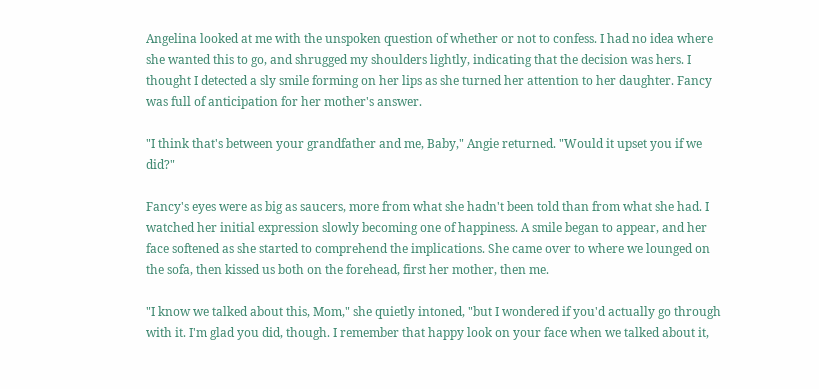Angelina looked at me with the unspoken question of whether or not to confess. I had no idea where she wanted this to go, and shrugged my shoulders lightly, indicating that the decision was hers. I thought I detected a sly smile forming on her lips as she turned her attention to her daughter. Fancy was full of anticipation for her mother's answer.

"I think that's between your grandfather and me, Baby," Angie returned. "Would it upset you if we did?"

Fancy's eyes were as big as saucers, more from what she hadn't been told than from what she had. I watched her initial expression slowly becoming one of happiness. A smile began to appear, and her face softened as she started to comprehend the implications. She came over to where we lounged on the sofa, then kissed us both on the forehead, first her mother, then me.

"I know we talked about this, Mom," she quietly intoned, "but I wondered if you'd actually go through with it. I'm glad you did, though. I remember that happy look on your face when we talked about it,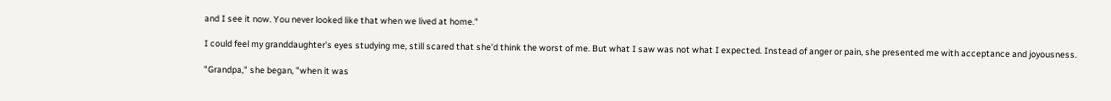and I see it now. You never looked like that when we lived at home."

I could feel my granddaughter's eyes studying me, still scared that she'd think the worst of me. But what I saw was not what I expected. Instead of anger or pain, she presented me with acceptance and joyousness.

"Grandpa," she began, "when it was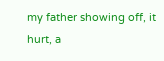my father showing off, it hurt, a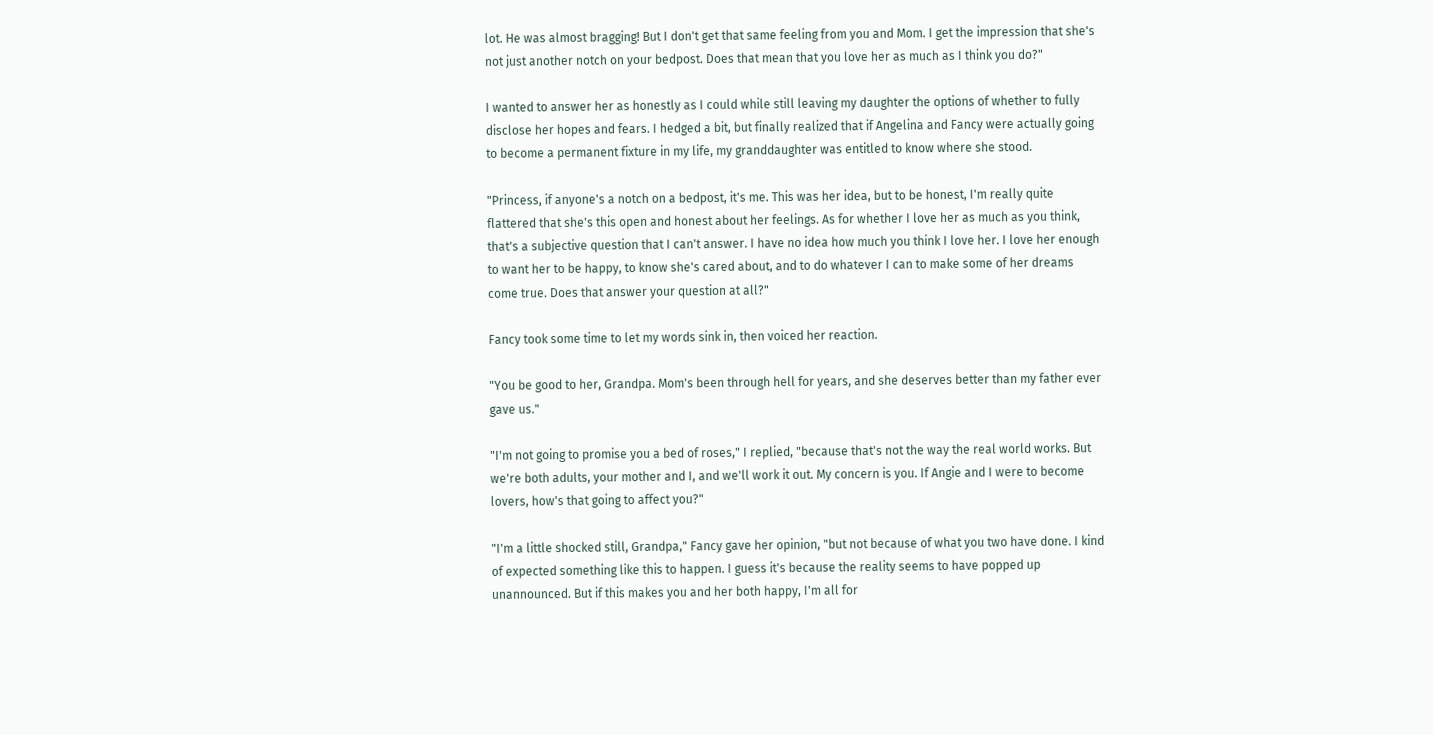lot. He was almost bragging! But I don't get that same feeling from you and Mom. I get the impression that she's not just another notch on your bedpost. Does that mean that you love her as much as I think you do?"

I wanted to answer her as honestly as I could while still leaving my daughter the options of whether to fully disclose her hopes and fears. I hedged a bit, but finally realized that if Angelina and Fancy were actually going to become a permanent fixture in my life, my granddaughter was entitled to know where she stood.

"Princess, if anyone's a notch on a bedpost, it's me. This was her idea, but to be honest, I'm really quite flattered that she's this open and honest about her feelings. As for whether I love her as much as you think, that's a subjective question that I can't answer. I have no idea how much you think I love her. I love her enough to want her to be happy, to know she's cared about, and to do whatever I can to make some of her dreams come true. Does that answer your question at all?"

Fancy took some time to let my words sink in, then voiced her reaction.

"You be good to her, Grandpa. Mom's been through hell for years, and she deserves better than my father ever gave us."

"I'm not going to promise you a bed of roses," I replied, "because that's not the way the real world works. But we're both adults, your mother and I, and we'll work it out. My concern is you. If Angie and I were to become lovers, how's that going to affect you?"

"I'm a little shocked still, Grandpa," Fancy gave her opinion, "but not because of what you two have done. I kind of expected something like this to happen. I guess it's because the reality seems to have popped up unannounced. But if this makes you and her both happy, I'm all for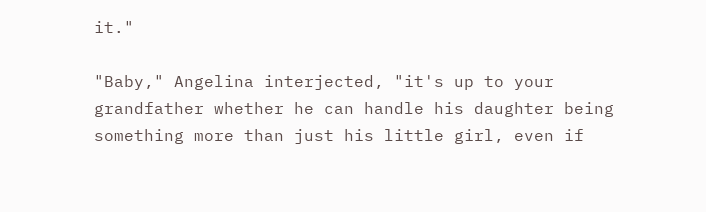it."

"Baby," Angelina interjected, "it's up to your grandfather whether he can handle his daughter being something more than just his little girl, even if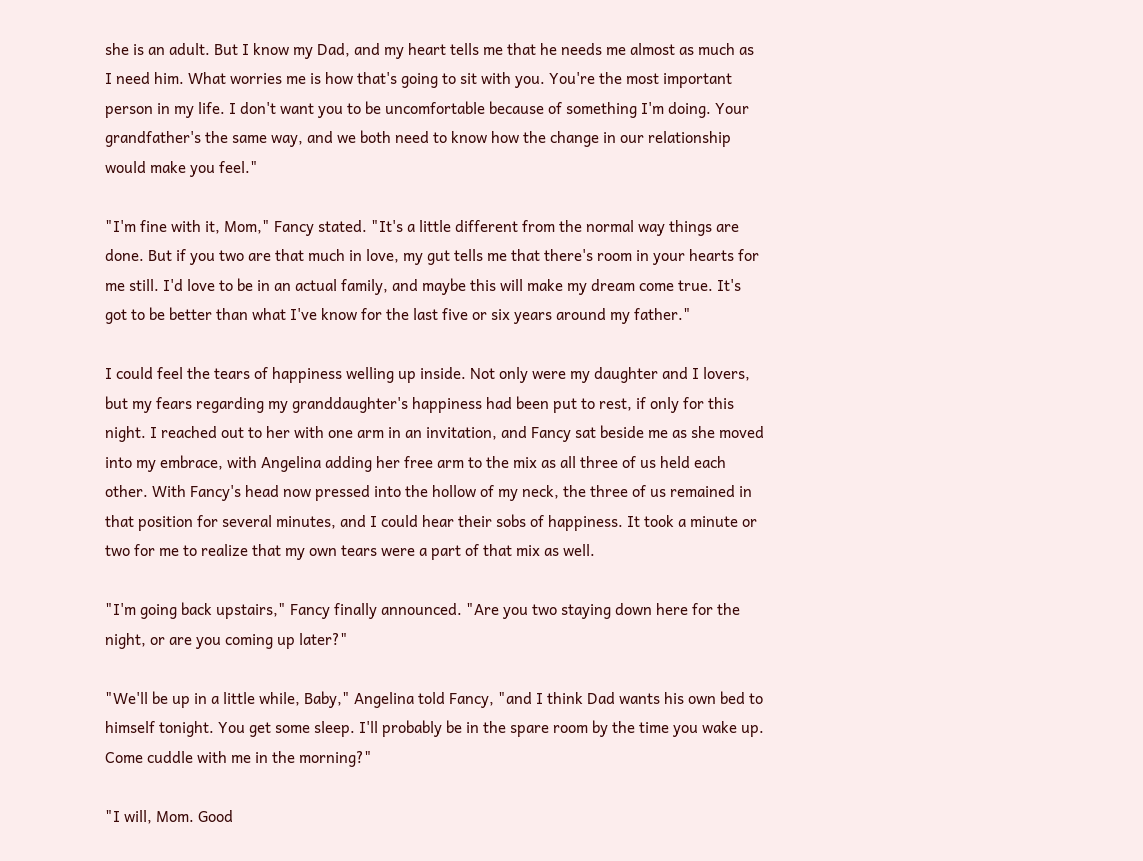she is an adult. But I know my Dad, and my heart tells me that he needs me almost as much as I need him. What worries me is how that's going to sit with you. You're the most important person in my life. I don't want you to be uncomfortable because of something I'm doing. Your grandfather's the same way, and we both need to know how the change in our relationship would make you feel."

"I'm fine with it, Mom," Fancy stated. "It's a little different from the normal way things are done. But if you two are that much in love, my gut tells me that there's room in your hearts for me still. I'd love to be in an actual family, and maybe this will make my dream come true. It's got to be better than what I've know for the last five or six years around my father."

I could feel the tears of happiness welling up inside. Not only were my daughter and I lovers, but my fears regarding my granddaughter's happiness had been put to rest, if only for this night. I reached out to her with one arm in an invitation, and Fancy sat beside me as she moved into my embrace, with Angelina adding her free arm to the mix as all three of us held each other. With Fancy's head now pressed into the hollow of my neck, the three of us remained in that position for several minutes, and I could hear their sobs of happiness. It took a minute or two for me to realize that my own tears were a part of that mix as well.

"I'm going back upstairs," Fancy finally announced. "Are you two staying down here for the night, or are you coming up later?"

"We'll be up in a little while, Baby," Angelina told Fancy, "and I think Dad wants his own bed to himself tonight. You get some sleep. I'll probably be in the spare room by the time you wake up. Come cuddle with me in the morning?"

"I will, Mom. Good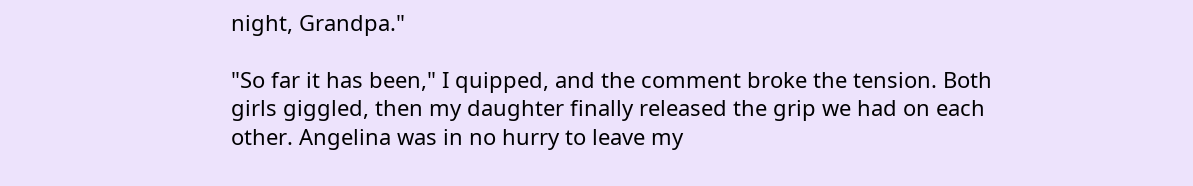night, Grandpa."

"So far it has been," I quipped, and the comment broke the tension. Both girls giggled, then my daughter finally released the grip we had on each other. Angelina was in no hurry to leave my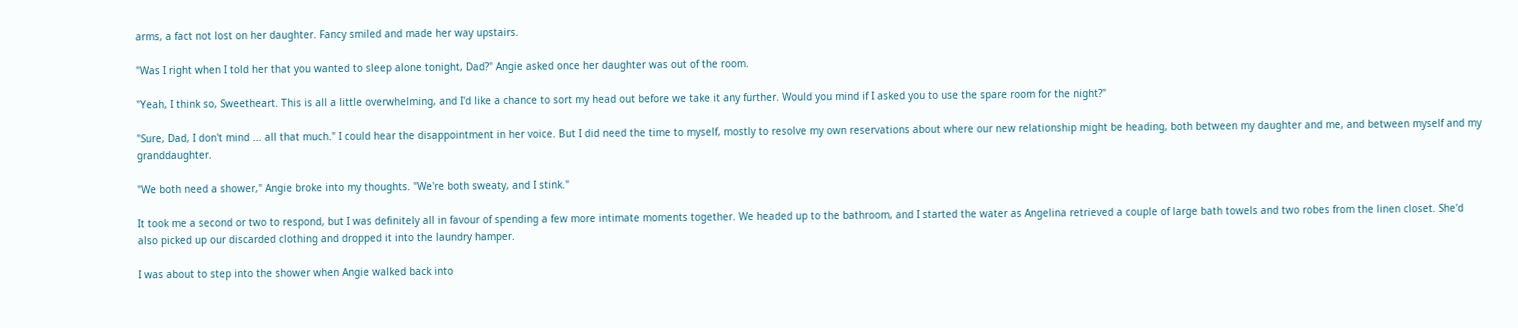arms, a fact not lost on her daughter. Fancy smiled and made her way upstairs.

"Was I right when I told her that you wanted to sleep alone tonight, Dad?" Angie asked once her daughter was out of the room.

"Yeah, I think so, Sweetheart. This is all a little overwhelming, and I'd like a chance to sort my head out before we take it any further. Would you mind if I asked you to use the spare room for the night?"

"Sure, Dad, I don't mind ... all that much." I could hear the disappointment in her voice. But I did need the time to myself, mostly to resolve my own reservations about where our new relationship might be heading, both between my daughter and me, and between myself and my granddaughter.

"We both need a shower," Angie broke into my thoughts. "We're both sweaty, and I stink."

It took me a second or two to respond, but I was definitely all in favour of spending a few more intimate moments together. We headed up to the bathroom, and I started the water as Angelina retrieved a couple of large bath towels and two robes from the linen closet. She'd also picked up our discarded clothing and dropped it into the laundry hamper.

I was about to step into the shower when Angie walked back into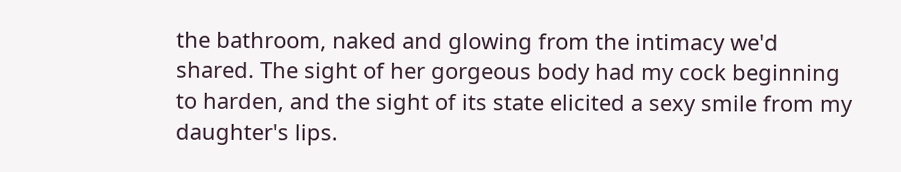the bathroom, naked and glowing from the intimacy we'd shared. The sight of her gorgeous body had my cock beginning to harden, and the sight of its state elicited a sexy smile from my daughter's lips.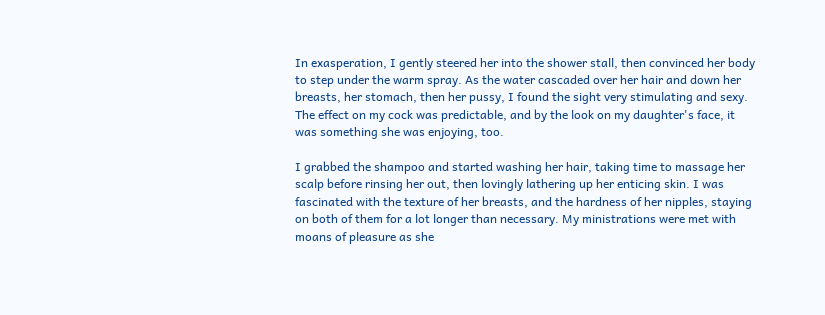In exasperation, I gently steered her into the shower stall, then convinced her body to step under the warm spray. As the water cascaded over her hair and down her breasts, her stomach, then her pussy, I found the sight very stimulating and sexy. The effect on my cock was predictable, and by the look on my daughter's face, it was something she was enjoying, too.

I grabbed the shampoo and started washing her hair, taking time to massage her scalp before rinsing her out, then lovingly lathering up her enticing skin. I was fascinated with the texture of her breasts, and the hardness of her nipples, staying on both of them for a lot longer than necessary. My ministrations were met with moans of pleasure as she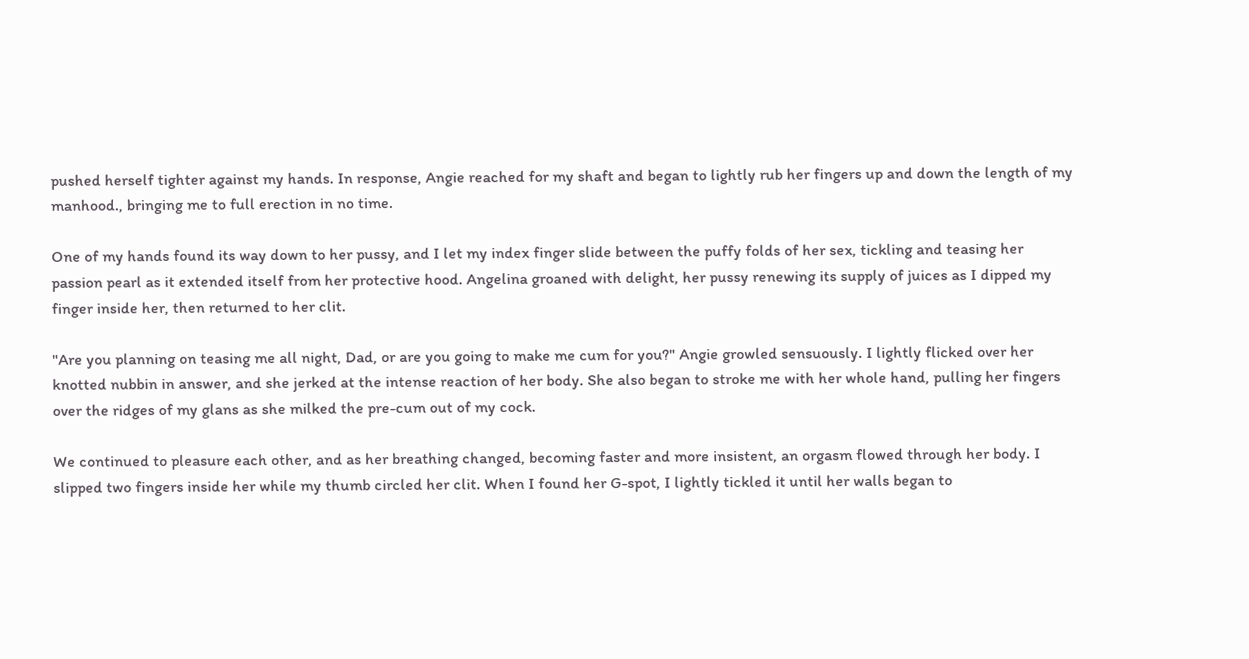pushed herself tighter against my hands. In response, Angie reached for my shaft and began to lightly rub her fingers up and down the length of my manhood., bringing me to full erection in no time.

One of my hands found its way down to her pussy, and I let my index finger slide between the puffy folds of her sex, tickling and teasing her passion pearl as it extended itself from her protective hood. Angelina groaned with delight, her pussy renewing its supply of juices as I dipped my finger inside her, then returned to her clit.

"Are you planning on teasing me all night, Dad, or are you going to make me cum for you?" Angie growled sensuously. I lightly flicked over her knotted nubbin in answer, and she jerked at the intense reaction of her body. She also began to stroke me with her whole hand, pulling her fingers over the ridges of my glans as she milked the pre-cum out of my cock.

We continued to pleasure each other, and as her breathing changed, becoming faster and more insistent, an orgasm flowed through her body. I slipped two fingers inside her while my thumb circled her clit. When I found her G-spot, I lightly tickled it until her walls began to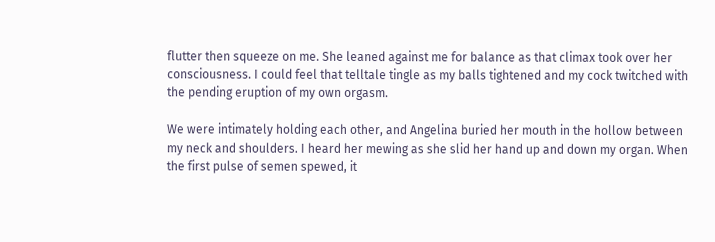flutter then squeeze on me. She leaned against me for balance as that climax took over her consciousness. I could feel that telltale tingle as my balls tightened and my cock twitched with the pending eruption of my own orgasm.

We were intimately holding each other, and Angelina buried her mouth in the hollow between my neck and shoulders. I heard her mewing as she slid her hand up and down my organ. When the first pulse of semen spewed, it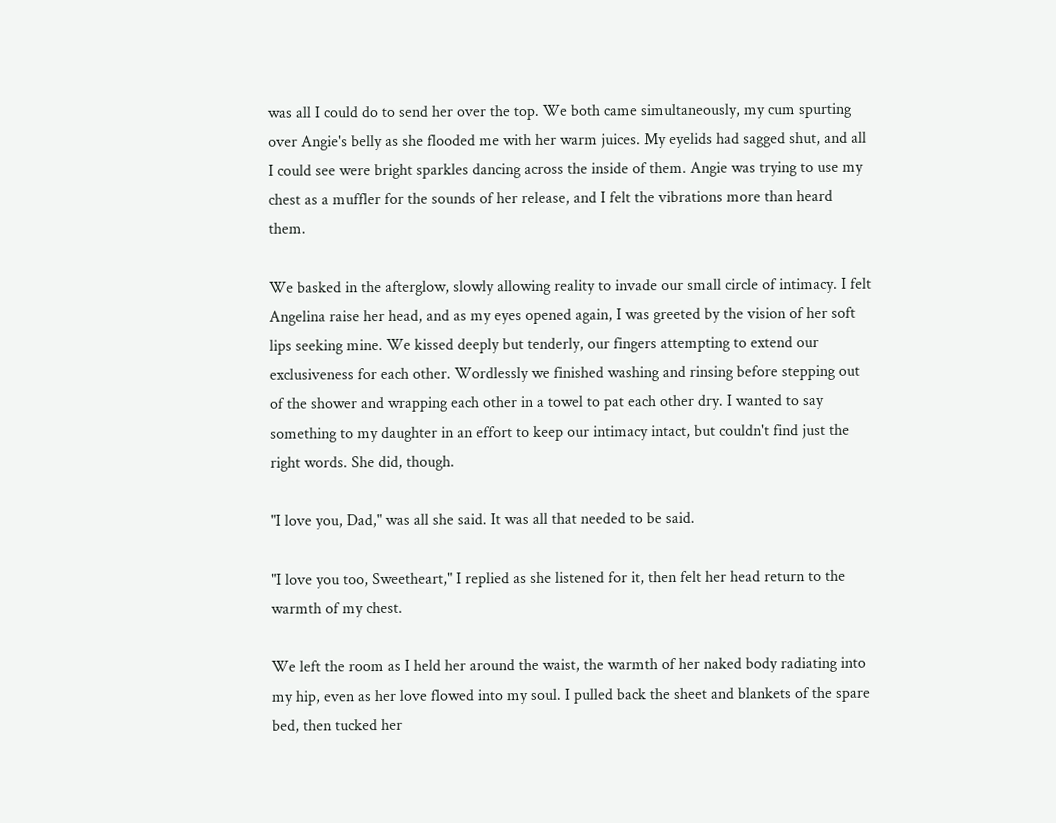was all I could do to send her over the top. We both came simultaneously, my cum spurting over Angie's belly as she flooded me with her warm juices. My eyelids had sagged shut, and all I could see were bright sparkles dancing across the inside of them. Angie was trying to use my chest as a muffler for the sounds of her release, and I felt the vibrations more than heard them.

We basked in the afterglow, slowly allowing reality to invade our small circle of intimacy. I felt Angelina raise her head, and as my eyes opened again, I was greeted by the vision of her soft lips seeking mine. We kissed deeply but tenderly, our fingers attempting to extend our exclusiveness for each other. Wordlessly we finished washing and rinsing before stepping out of the shower and wrapping each other in a towel to pat each other dry. I wanted to say something to my daughter in an effort to keep our intimacy intact, but couldn't find just the right words. She did, though.

"I love you, Dad," was all she said. It was all that needed to be said.

"I love you too, Sweetheart," I replied as she listened for it, then felt her head return to the warmth of my chest.

We left the room as I held her around the waist, the warmth of her naked body radiating into my hip, even as her love flowed into my soul. I pulled back the sheet and blankets of the spare bed, then tucked her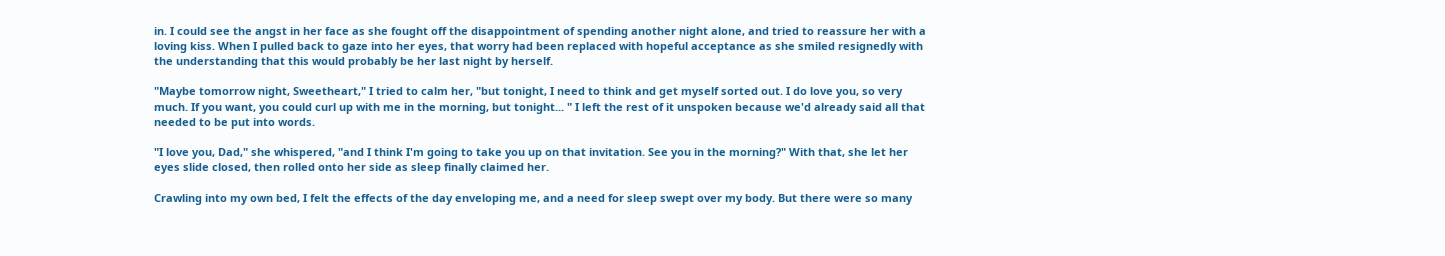in. I could see the angst in her face as she fought off the disappointment of spending another night alone, and tried to reassure her with a loving kiss. When I pulled back to gaze into her eyes, that worry had been replaced with hopeful acceptance as she smiled resignedly with the understanding that this would probably be her last night by herself.

"Maybe tomorrow night, Sweetheart," I tried to calm her, "but tonight, I need to think and get myself sorted out. I do love you, so very much. If you want, you could curl up with me in the morning, but tonight... " I left the rest of it unspoken because we'd already said all that needed to be put into words.

"I love you, Dad," she whispered, "and I think I'm going to take you up on that invitation. See you in the morning?" With that, she let her eyes slide closed, then rolled onto her side as sleep finally claimed her.

Crawling into my own bed, I felt the effects of the day enveloping me, and a need for sleep swept over my body. But there were so many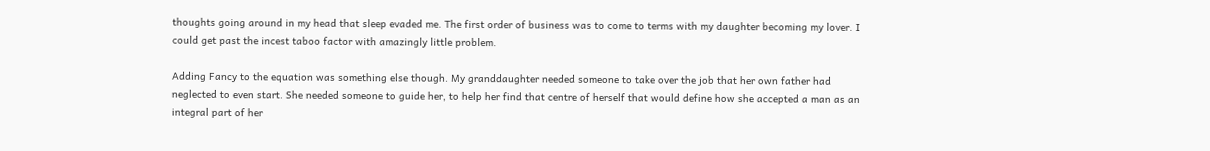thoughts going around in my head that sleep evaded me. The first order of business was to come to terms with my daughter becoming my lover. I could get past the incest taboo factor with amazingly little problem.

Adding Fancy to the equation was something else though. My granddaughter needed someone to take over the job that her own father had neglected to even start. She needed someone to guide her, to help her find that centre of herself that would define how she accepted a man as an integral part of her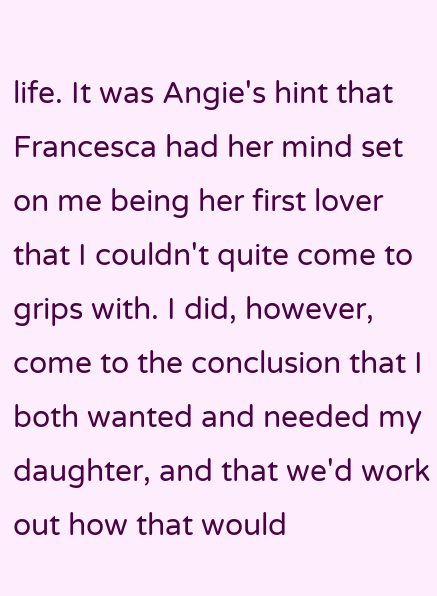life. It was Angie's hint that Francesca had her mind set on me being her first lover that I couldn't quite come to grips with. I did, however, come to the conclusion that I both wanted and needed my daughter, and that we'd work out how that would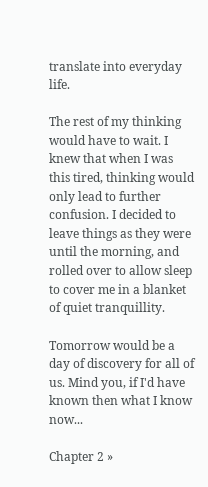translate into everyday life.

The rest of my thinking would have to wait. I knew that when I was this tired, thinking would only lead to further confusion. I decided to leave things as they were until the morning, and rolled over to allow sleep to cover me in a blanket of quiet tranquillity.

Tomorrow would be a day of discovery for all of us. Mind you, if I'd have known then what I know now...

Chapter 2 »